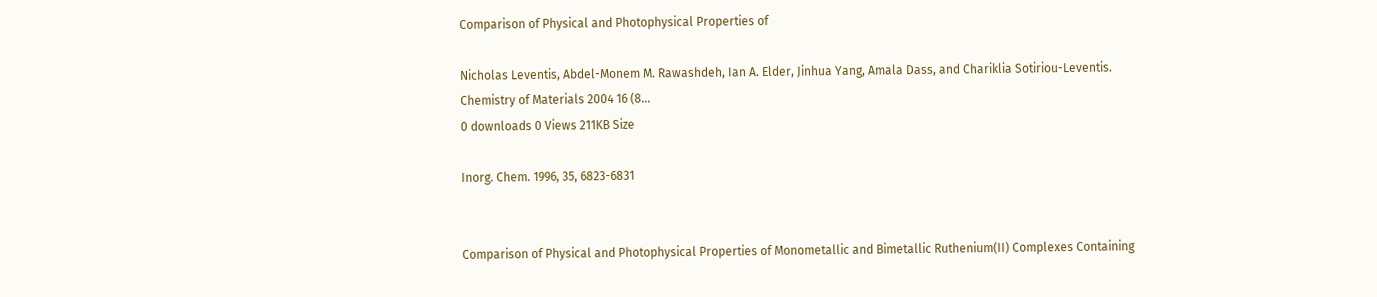Comparison of Physical and Photophysical Properties of

Nicholas Leventis, Abdel-Monem M. Rawashdeh, Ian A. Elder, Jinhua Yang, Amala Dass, and Chariklia Sotiriou-Leventis. Chemistry of Materials 2004 16 (8...
0 downloads 0 Views 211KB Size

Inorg. Chem. 1996, 35, 6823-6831


Comparison of Physical and Photophysical Properties of Monometallic and Bimetallic Ruthenium(II) Complexes Containing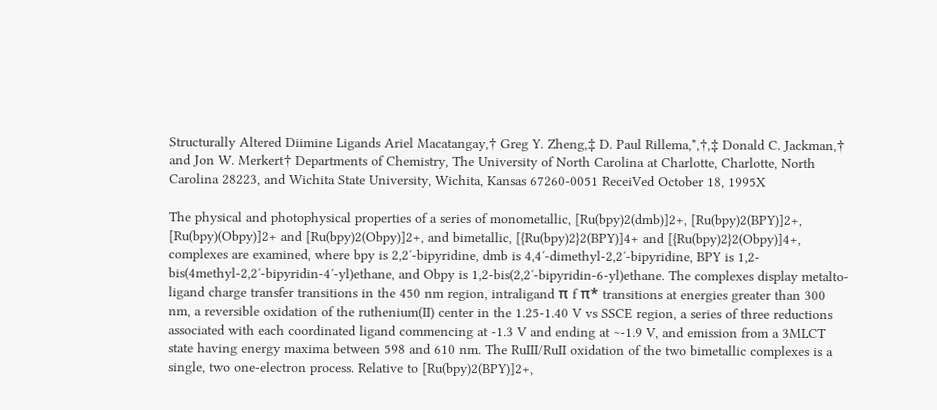Structurally Altered Diimine Ligands Ariel Macatangay,† Greg Y. Zheng,‡ D. Paul Rillema,*,†,‡ Donald C. Jackman,† and Jon W. Merkert† Departments of Chemistry, The University of North Carolina at Charlotte, Charlotte, North Carolina 28223, and Wichita State University, Wichita, Kansas 67260-0051 ReceiVed October 18, 1995X

The physical and photophysical properties of a series of monometallic, [Ru(bpy)2(dmb)]2+, [Ru(bpy)2(BPY)]2+, [Ru(bpy)(Obpy)]2+ and [Ru(bpy)2(Obpy)]2+, and bimetallic, [{Ru(bpy)2}2(BPY)]4+ and [{Ru(bpy)2}2(Obpy)]4+, complexes are examined, where bpy is 2,2′-bipyridine, dmb is 4,4′-dimethyl-2,2′-bipyridine, BPY is 1,2-bis(4methyl-2,2′-bipyridin-4′-yl)ethane, and Obpy is 1,2-bis(2,2′-bipyridin-6-yl)ethane. The complexes display metalto-ligand charge transfer transitions in the 450 nm region, intraligand π f π* transitions at energies greater than 300 nm, a reversible oxidation of the ruthenium(II) center in the 1.25-1.40 V vs SSCE region, a series of three reductions associated with each coordinated ligand commencing at -1.3 V and ending at ∼-1.9 V, and emission from a 3MLCT state having energy maxima between 598 and 610 nm. The RuIII/RuII oxidation of the two bimetallic complexes is a single, two one-electron process. Relative to [Ru(bpy)2(BPY)]2+,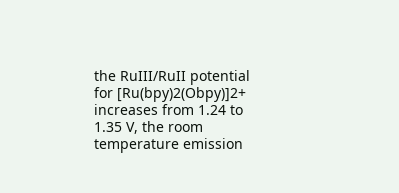the RuIII/RuII potential for [Ru(bpy)2(Obpy)]2+ increases from 1.24 to 1.35 V, the room temperature emission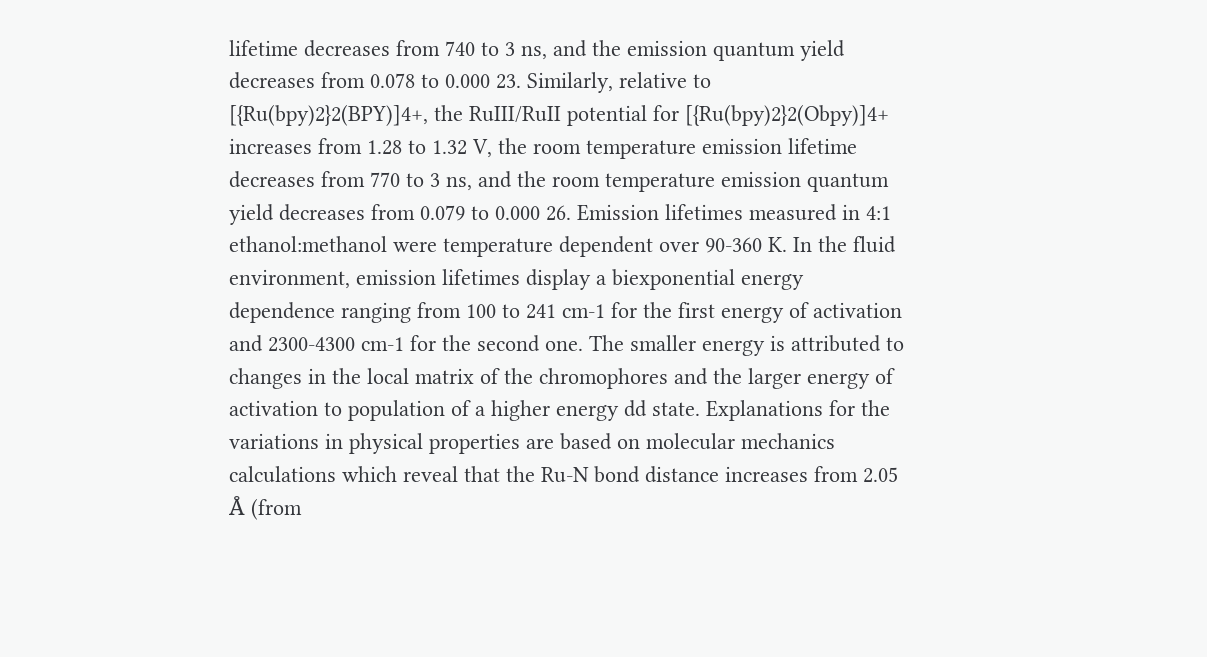lifetime decreases from 740 to 3 ns, and the emission quantum yield decreases from 0.078 to 0.000 23. Similarly, relative to [{Ru(bpy)2}2(BPY)]4+, the RuIII/RuII potential for [{Ru(bpy)2}2(Obpy)]4+ increases from 1.28 to 1.32 V, the room temperature emission lifetime decreases from 770 to 3 ns, and the room temperature emission quantum yield decreases from 0.079 to 0.000 26. Emission lifetimes measured in 4:1 ethanol:methanol were temperature dependent over 90-360 K. In the fluid environment, emission lifetimes display a biexponential energy dependence ranging from 100 to 241 cm-1 for the first energy of activation and 2300-4300 cm-1 for the second one. The smaller energy is attributed to changes in the local matrix of the chromophores and the larger energy of activation to population of a higher energy dd state. Explanations for the variations in physical properties are based on molecular mechanics calculations which reveal that the Ru-N bond distance increases from 2.05 Å (from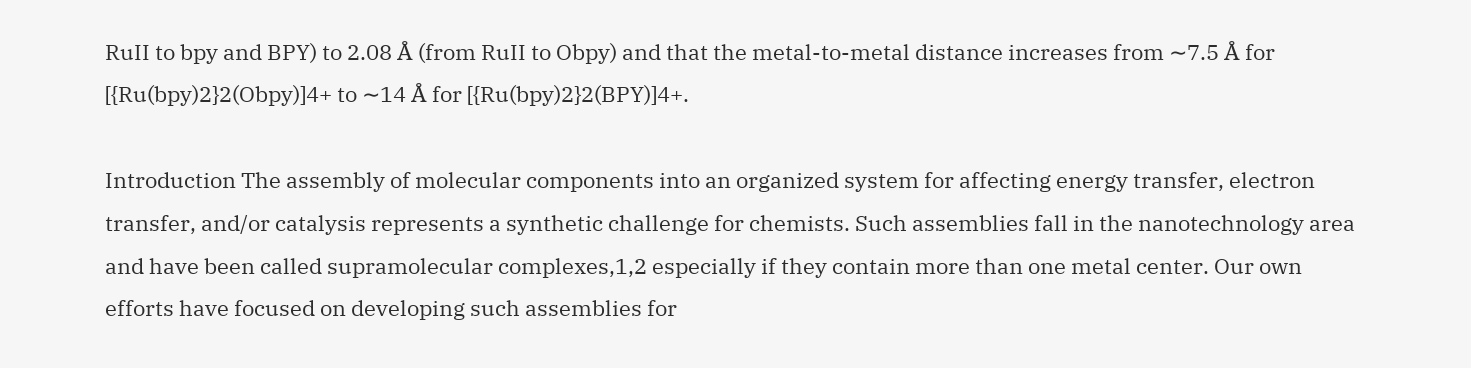RuII to bpy and BPY) to 2.08 Å (from RuII to Obpy) and that the metal-to-metal distance increases from ∼7.5 Å for [{Ru(bpy)2}2(Obpy)]4+ to ∼14 Å for [{Ru(bpy)2}2(BPY)]4+.

Introduction The assembly of molecular components into an organized system for affecting energy transfer, electron transfer, and/or catalysis represents a synthetic challenge for chemists. Such assemblies fall in the nanotechnology area and have been called supramolecular complexes,1,2 especially if they contain more than one metal center. Our own efforts have focused on developing such assemblies for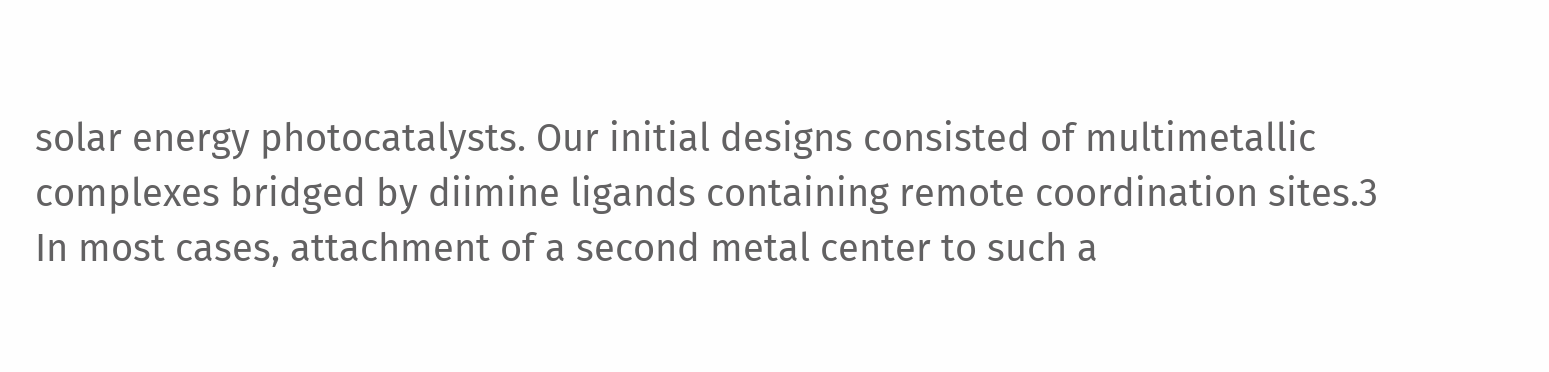solar energy photocatalysts. Our initial designs consisted of multimetallic complexes bridged by diimine ligands containing remote coordination sites.3 In most cases, attachment of a second metal center to such a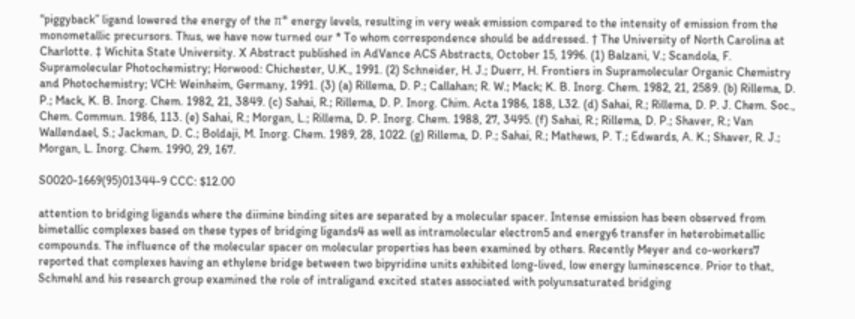“piggyback” ligand lowered the energy of the π* energy levels, resulting in very weak emission compared to the intensity of emission from the monometallic precursors. Thus, we have now turned our * To whom correspondence should be addressed. † The University of North Carolina at Charlotte. ‡ Wichita State University. X Abstract published in AdVance ACS Abstracts, October 15, 1996. (1) Balzani, V.; Scandola, F. Supramolecular Photochemistry; Horwood: Chichester, U.K., 1991. (2) Schneider, H. J.; Duerr, H. Frontiers in Supramolecular Organic Chemistry and Photochemistry; VCH: Weinheim, Germany, 1991. (3) (a) Rillema, D. P.; Callahan; R. W.; Mack; K. B. Inorg. Chem. 1982, 21, 2589. (b) Rillema, D. P.; Mack, K. B. Inorg. Chem. 1982, 21, 3849. (c) Sahai, R.; Rillema, D. P. Inorg. Chim. Acta 1986, 188, L32. (d) Sahai, R.; Rillema, D. P. J. Chem. Soc., Chem. Commun. 1986, 113. (e) Sahai, R.; Morgan, L.; Rillema, D. P. Inorg. Chem. 1988, 27, 3495. (f) Sahai, R.; Rillema, D. P.; Shaver, R.; Van Wallendael, S.; Jackman, D. C.; Boldaji, M. Inorg. Chem. 1989, 28, 1022. (g) Rillema, D. P.; Sahai, R.; Mathews, P. T.; Edwards, A. K.; Shaver, R. J.; Morgan, L. Inorg. Chem. 1990, 29, 167.

S0020-1669(95)01344-9 CCC: $12.00

attention to bridging ligands where the diimine binding sites are separated by a molecular spacer. Intense emission has been observed from bimetallic complexes based on these types of bridging ligands4 as well as intramolecular electron5 and energy6 transfer in heterobimetallic compounds. The influence of the molecular spacer on molecular properties has been examined by others. Recently Meyer and co-workers7 reported that complexes having an ethylene bridge between two bipyridine units exhibited long-lived, low energy luminescence. Prior to that, Schmehl and his research group examined the role of intraligand excited states associated with polyunsaturated bridging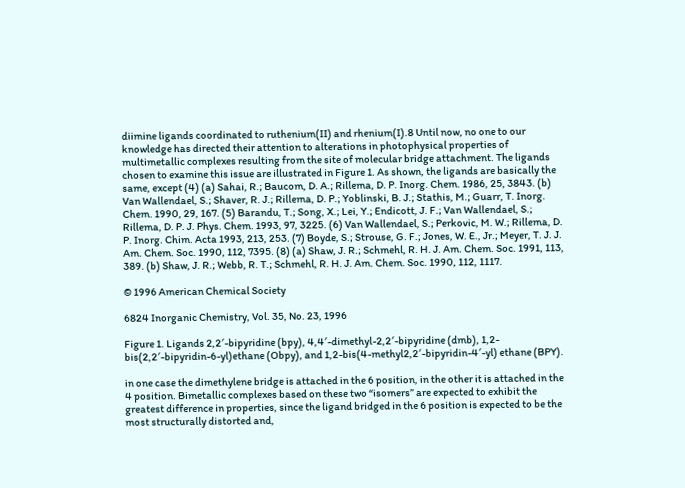diimine ligands coordinated to ruthenium(II) and rhenium(I).8 Until now, no one to our knowledge has directed their attention to alterations in photophysical properties of multimetallic complexes resulting from the site of molecular bridge attachment. The ligands chosen to examine this issue are illustrated in Figure 1. As shown, the ligands are basically the same, except (4) (a) Sahai, R.; Baucom, D. A.; Rillema, D. P. Inorg. Chem. 1986, 25, 3843. (b) Van Wallendael, S.; Shaver, R. J.; Rillema, D. P.; Yoblinski, B. J.; Stathis, M.; Guarr, T. Inorg. Chem. 1990, 29, 167. (5) Barandu, T.; Song, X.; Lei, Y.; Endicott, J. F.; Van Wallendael, S.; Rillema, D. P. J. Phys. Chem. 1993, 97, 3225. (6) Van Wallendael, S.; Perkovic, M. W.; Rillema, D. P. Inorg. Chim. Acta 1993, 213, 253. (7) Boyde, S.; Strouse, G. F.; Jones, W. E., Jr.; Meyer, T. J. J. Am. Chem. Soc. 1990, 112, 7395. (8) (a) Shaw, J. R.; Schmehl, R. H. J. Am. Chem. Soc. 1991, 113, 389. (b) Shaw, J. R.; Webb, R. T.; Schmehl, R. H. J. Am. Chem. Soc. 1990, 112, 1117.

© 1996 American Chemical Society

6824 Inorganic Chemistry, Vol. 35, No. 23, 1996

Figure 1. Ligands 2,2′-bipyridine (bpy), 4,4′-dimethyl-2,2′-bipyridine (dmb), 1,2-bis(2,2′-bipyridin-6-yl)ethane (Obpy), and 1,2-bis(4-methyl2,2′-bipyridin-4′-yl) ethane (BPY).

in one case the dimethylene bridge is attached in the 6 position, in the other it is attached in the 4 position. Bimetallic complexes based on these two “isomers” are expected to exhibit the greatest difference in properties, since the ligand bridged in the 6 position is expected to be the most structurally distorted and,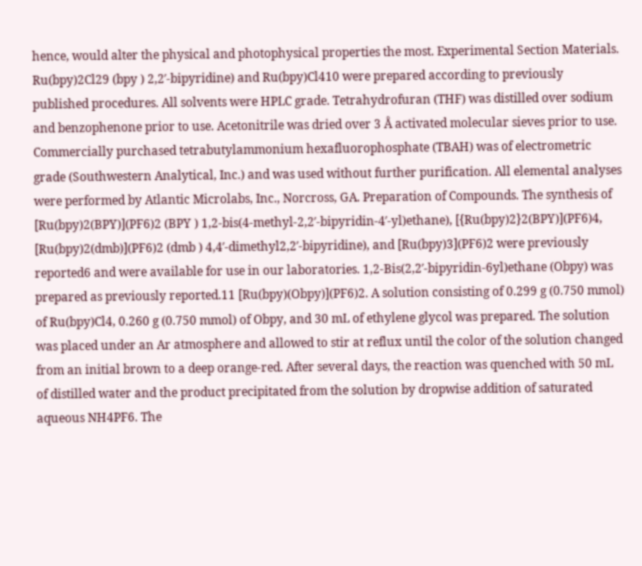hence, would alter the physical and photophysical properties the most. Experimental Section Materials. Ru(bpy)2Cl29 (bpy ) 2,2′-bipyridine) and Ru(bpy)Cl410 were prepared according to previously published procedures. All solvents were HPLC grade. Tetrahydrofuran (THF) was distilled over sodium and benzophenone prior to use. Acetonitrile was dried over 3 Å activated molecular sieves prior to use. Commercially purchased tetrabutylammonium hexafluorophosphate (TBAH) was of electrometric grade (Southwestern Analytical, Inc.) and was used without further purification. All elemental analyses were performed by Atlantic Microlabs, Inc., Norcross, GA. Preparation of Compounds. The synthesis of [Ru(bpy)2(BPY)](PF6)2 (BPY ) 1,2-bis(4-methyl-2,2′-bipyridin-4′-yl)ethane), [{Ru(bpy)2}2(BPY)](PF6)4, [Ru(bpy)2(dmb)](PF6)2 (dmb ) 4,4′-dimethyl2,2′-bipyridine), and [Ru(bpy)3](PF6)2 were previously reported6 and were available for use in our laboratories. 1,2-Bis(2,2′-bipyridin-6yl)ethane (Obpy) was prepared as previously reported.11 [Ru(bpy)(Obpy)](PF6)2. A solution consisting of 0.299 g (0.750 mmol) of Ru(bpy)Cl4, 0.260 g (0.750 mmol) of Obpy, and 30 mL of ethylene glycol was prepared. The solution was placed under an Ar atmosphere and allowed to stir at reflux until the color of the solution changed from an initial brown to a deep orange-red. After several days, the reaction was quenched with 50 mL of distilled water and the product precipitated from the solution by dropwise addition of saturated aqueous NH4PF6. The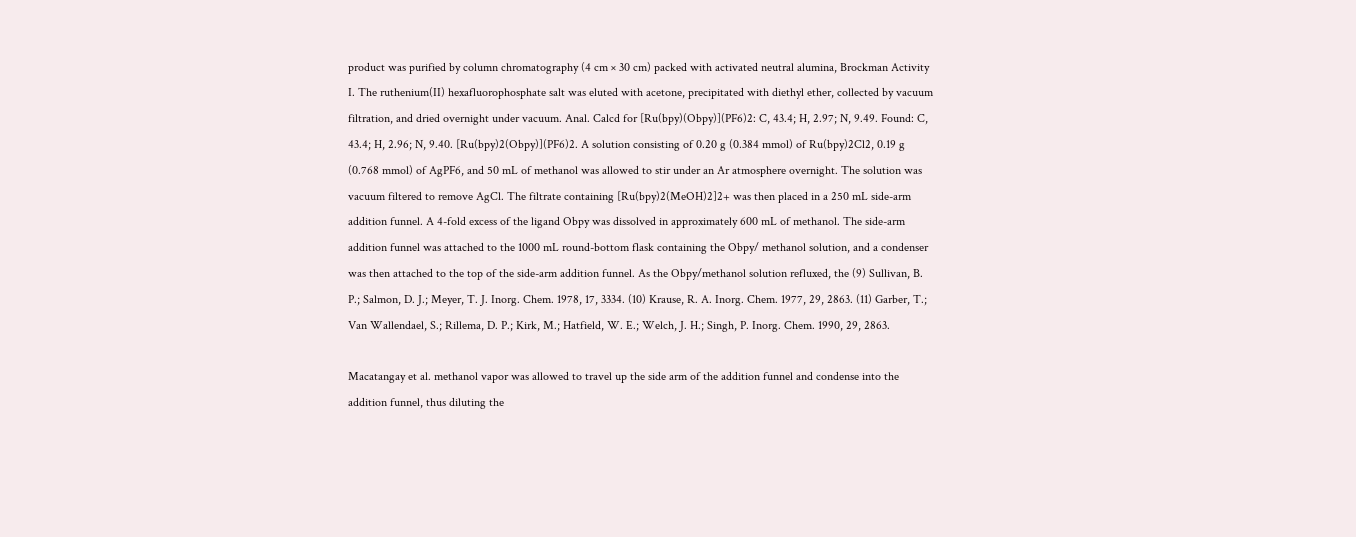product was purified by column chromatography (4 cm × 30 cm) packed with activated neutral alumina, Brockman Activity I. The ruthenium(II) hexafluorophosphate salt was eluted with acetone, precipitated with diethyl ether, collected by vacuum filtration, and dried overnight under vacuum. Anal. Calcd for [Ru(bpy)(Obpy)](PF6)2: C, 43.4; H, 2.97; N, 9.49. Found: C, 43.4; H, 2.96; N, 9.40. [Ru(bpy)2(Obpy)](PF6)2. A solution consisting of 0.20 g (0.384 mmol) of Ru(bpy)2Cl2, 0.19 g (0.768 mmol) of AgPF6, and 50 mL of methanol was allowed to stir under an Ar atmosphere overnight. The solution was vacuum filtered to remove AgCl. The filtrate containing [Ru(bpy)2(MeOH)2]2+ was then placed in a 250 mL side-arm addition funnel. A 4-fold excess of the ligand Obpy was dissolved in approximately 600 mL of methanol. The side-arm addition funnel was attached to the 1000 mL round-bottom flask containing the Obpy/ methanol solution, and a condenser was then attached to the top of the side-arm addition funnel. As the Obpy/methanol solution refluxed, the (9) Sullivan, B. P.; Salmon, D. J.; Meyer, T. J. Inorg. Chem. 1978, 17, 3334. (10) Krause, R. A. Inorg. Chem. 1977, 29, 2863. (11) Garber, T.; Van Wallendael, S.; Rillema, D. P.; Kirk, M.; Hatfield, W. E.; Welch, J. H.; Singh, P. Inorg. Chem. 1990, 29, 2863.

Macatangay et al. methanol vapor was allowed to travel up the side arm of the addition funnel and condense into the addition funnel, thus diluting the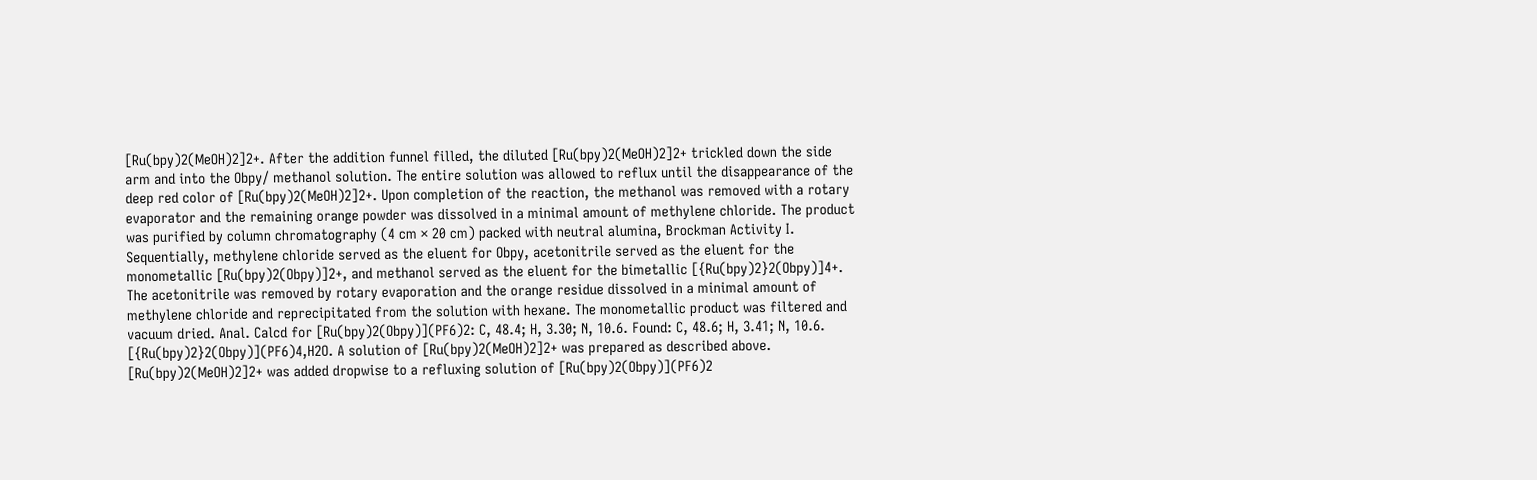[Ru(bpy)2(MeOH)2]2+. After the addition funnel filled, the diluted [Ru(bpy)2(MeOH)2]2+ trickled down the side arm and into the Obpy/ methanol solution. The entire solution was allowed to reflux until the disappearance of the deep red color of [Ru(bpy)2(MeOH)2]2+. Upon completion of the reaction, the methanol was removed with a rotary evaporator and the remaining orange powder was dissolved in a minimal amount of methylene chloride. The product was purified by column chromatography (4 cm × 20 cm) packed with neutral alumina, Brockman Activity I. Sequentially, methylene chloride served as the eluent for Obpy, acetonitrile served as the eluent for the monometallic [Ru(bpy)2(Obpy)]2+, and methanol served as the eluent for the bimetallic [{Ru(bpy)2}2(Obpy)]4+. The acetonitrile was removed by rotary evaporation and the orange residue dissolved in a minimal amount of methylene chloride and reprecipitated from the solution with hexane. The monometallic product was filtered and vacuum dried. Anal. Calcd for [Ru(bpy)2(Obpy)](PF6)2: C, 48.4; H, 3.30; N, 10.6. Found: C, 48.6; H, 3.41; N, 10.6. [{Ru(bpy)2}2(Obpy)](PF6)4‚H2O. A solution of [Ru(bpy)2(MeOH)2]2+ was prepared as described above. [Ru(bpy)2(MeOH)2]2+ was added dropwise to a refluxing solution of [Ru(bpy)2(Obpy)](PF6)2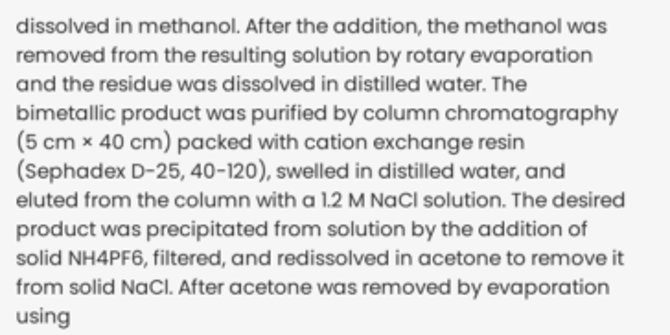dissolved in methanol. After the addition, the methanol was removed from the resulting solution by rotary evaporation and the residue was dissolved in distilled water. The bimetallic product was purified by column chromatography (5 cm × 40 cm) packed with cation exchange resin (Sephadex D-25, 40-120), swelled in distilled water, and eluted from the column with a 1.2 M NaCl solution. The desired product was precipitated from solution by the addition of solid NH4PF6, filtered, and redissolved in acetone to remove it from solid NaCl. After acetone was removed by evaporation using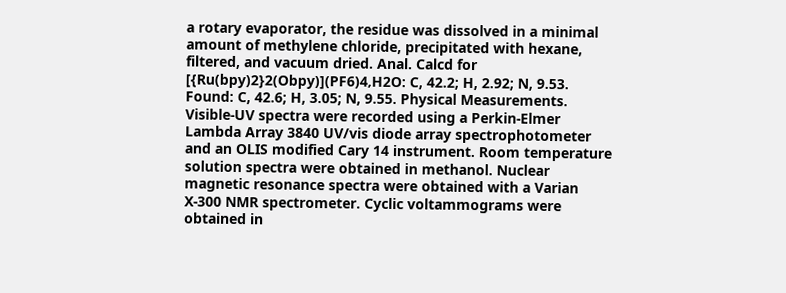a rotary evaporator, the residue was dissolved in a minimal amount of methylene chloride, precipitated with hexane, filtered, and vacuum dried. Anal. Calcd for [{Ru(bpy)2}2(Obpy)](PF6)4‚H2O: C, 42.2; H, 2.92; N, 9.53. Found: C, 42.6; H, 3.05; N, 9.55. Physical Measurements. Visible-UV spectra were recorded using a Perkin-Elmer Lambda Array 3840 UV/vis diode array spectrophotometer and an OLIS modified Cary 14 instrument. Room temperature solution spectra were obtained in methanol. Nuclear magnetic resonance spectra were obtained with a Varian X-300 NMR spectrometer. Cyclic voltammograms were obtained in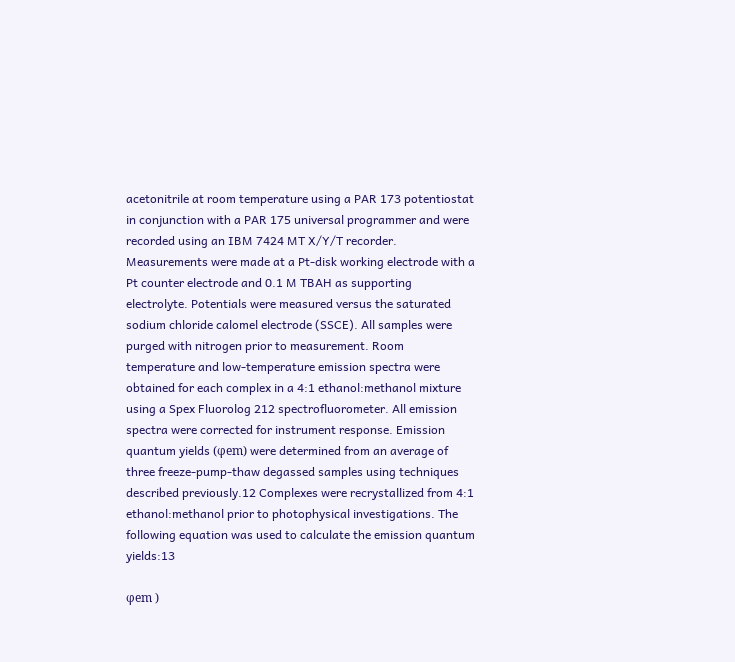acetonitrile at room temperature using a PAR 173 potentiostat in conjunction with a PAR 175 universal programmer and were recorded using an IBM 7424 MT X/Y/T recorder. Measurements were made at a Pt-disk working electrode with a Pt counter electrode and 0.1 M TBAH as supporting electrolyte. Potentials were measured versus the saturated sodium chloride calomel electrode (SSCE). All samples were purged with nitrogen prior to measurement. Room temperature and low-temperature emission spectra were obtained for each complex in a 4:1 ethanol:methanol mixture using a Spex Fluorolog 212 spectrofluorometer. All emission spectra were corrected for instrument response. Emission quantum yields (φem) were determined from an average of three freeze-pump-thaw degassed samples using techniques described previously.12 Complexes were recrystallized from 4:1 ethanol:methanol prior to photophysical investigations. The following equation was used to calculate the emission quantum yields:13

φem )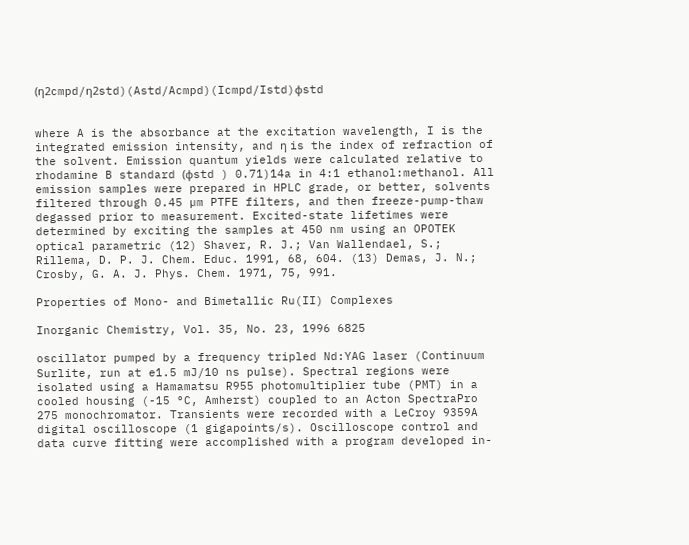(η2cmpd/η2std)(Astd/Acmpd)(Icmpd/Istd)φstd


where A is the absorbance at the excitation wavelength, I is the integrated emission intensity, and η is the index of refraction of the solvent. Emission quantum yields were calculated relative to rhodamine B standard (φstd ) 0.71)14a in 4:1 ethanol:methanol. All emission samples were prepared in HPLC grade, or better, solvents filtered through 0.45 µm PTFE filters, and then freeze-pump-thaw degassed prior to measurement. Excited-state lifetimes were determined by exciting the samples at 450 nm using an OPOTEK optical parametric (12) Shaver, R. J.; Van Wallendael, S.; Rillema, D. P. J. Chem. Educ. 1991, 68, 604. (13) Demas, J. N.; Crosby, G. A. J. Phys. Chem. 1971, 75, 991.

Properties of Mono- and Bimetallic Ru(II) Complexes

Inorganic Chemistry, Vol. 35, No. 23, 1996 6825

oscillator pumped by a frequency tripled Nd:YAG laser (Continuum Surlite, run at e1.5 mJ/10 ns pulse). Spectral regions were isolated using a Hamamatsu R955 photomultiplier tube (PMT) in a cooled housing (-15 °C, Amherst) coupled to an Acton SpectraPro 275 monochromator. Transients were recorded with a LeCroy 9359A digital oscilloscope (1 gigapoints/s). Oscilloscope control and data curve fitting were accomplished with a program developed in-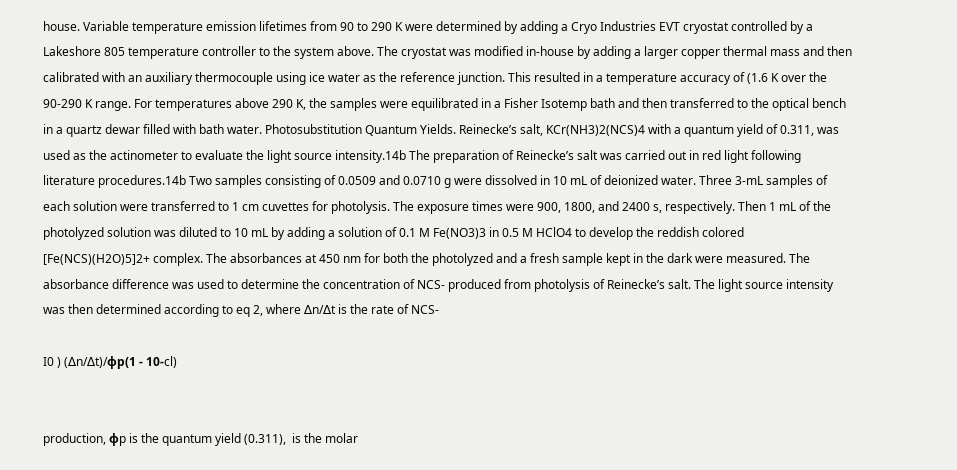house. Variable temperature emission lifetimes from 90 to 290 K were determined by adding a Cryo Industries EVT cryostat controlled by a Lakeshore 805 temperature controller to the system above. The cryostat was modified in-house by adding a larger copper thermal mass and then calibrated with an auxiliary thermocouple using ice water as the reference junction. This resulted in a temperature accuracy of (1.6 K over the 90-290 K range. For temperatures above 290 K, the samples were equilibrated in a Fisher Isotemp bath and then transferred to the optical bench in a quartz dewar filled with bath water. Photosubstitution Quantum Yields. Reinecke’s salt, KCr(NH3)2(NCS)4 with a quantum yield of 0.311, was used as the actinometer to evaluate the light source intensity.14b The preparation of Reinecke’s salt was carried out in red light following literature procedures.14b Two samples consisting of 0.0509 and 0.0710 g were dissolved in 10 mL of deionized water. Three 3-mL samples of each solution were transferred to 1 cm cuvettes for photolysis. The exposure times were 900, 1800, and 2400 s, respectively. Then 1 mL of the photolyzed solution was diluted to 10 mL by adding a solution of 0.1 M Fe(NO3)3 in 0.5 M HClO4 to develop the reddish colored [Fe(NCS)(H2O)5]2+ complex. The absorbances at 450 nm for both the photolyzed and a fresh sample kept in the dark were measured. The absorbance difference was used to determine the concentration of NCS- produced from photolysis of Reinecke’s salt. The light source intensity was then determined according to eq 2, where ∆n/∆t is the rate of NCS-

I0 ) (∆n/∆t)/φp(1 - 10-cl)


production, φp is the quantum yield (0.311),  is the molar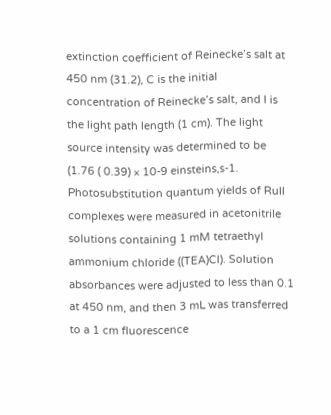extinction coefficient of Reinecke’s salt at 450 nm (31.2), C is the initial concentration of Reinecke’s salt, and l is the light path length (1 cm). The light source intensity was determined to be (1.76 ( 0.39) × 10-9 einsteins‚s-1. Photosubstitution quantum yields of RuII complexes were measured in acetonitrile solutions containing 1 mM tetraethyl ammonium chloride ((TEA)Cl). Solution absorbances were adjusted to less than 0.1 at 450 nm, and then 3 mL was transferred to a 1 cm fluorescence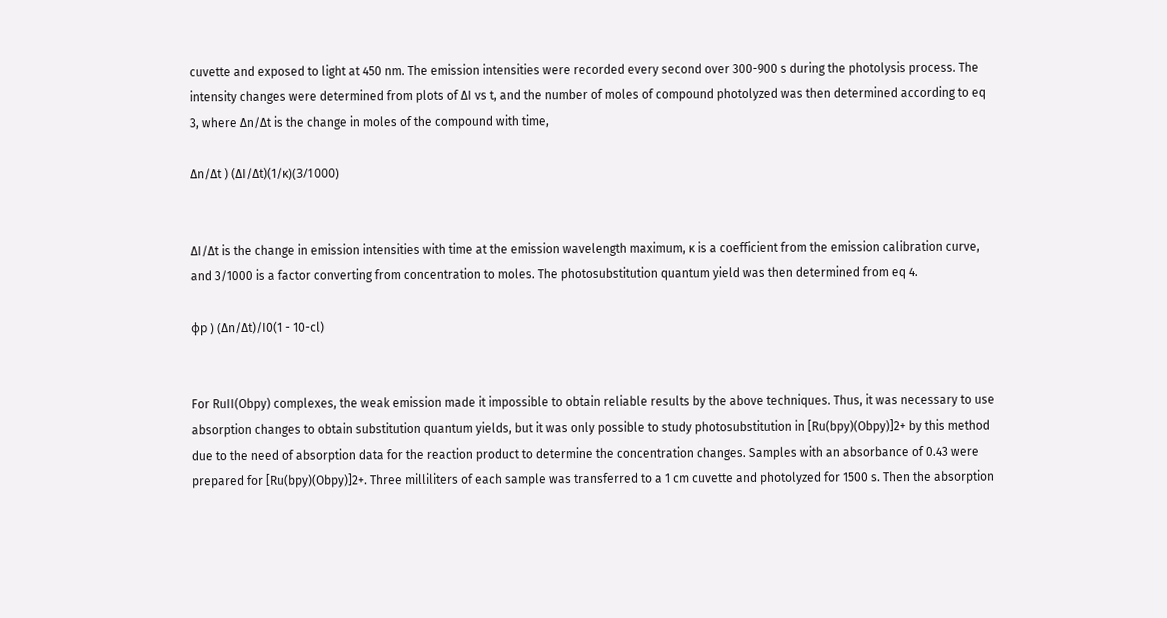cuvette and exposed to light at 450 nm. The emission intensities were recorded every second over 300-900 s during the photolysis process. The intensity changes were determined from plots of ∆I vs t, and the number of moles of compound photolyzed was then determined according to eq 3, where ∆n/∆t is the change in moles of the compound with time,

∆n/∆t ) (∆I/∆t)(1/κ)(3/1000)


∆I/∆t is the change in emission intensities with time at the emission wavelength maximum, κ is a coefficient from the emission calibration curve, and 3/1000 is a factor converting from concentration to moles. The photosubstitution quantum yield was then determined from eq 4.

φp ) (∆n/∆t)/I0(1 - 10-cl)


For RuII(Obpy) complexes, the weak emission made it impossible to obtain reliable results by the above techniques. Thus, it was necessary to use absorption changes to obtain substitution quantum yields, but it was only possible to study photosubstitution in [Ru(bpy)(Obpy)]2+ by this method due to the need of absorption data for the reaction product to determine the concentration changes. Samples with an absorbance of 0.43 were prepared for [Ru(bpy)(Obpy)]2+. Three milliliters of each sample was transferred to a 1 cm cuvette and photolyzed for 1500 s. Then the absorption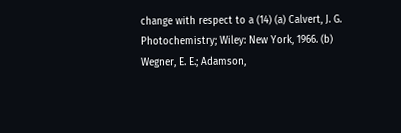change with respect to a (14) (a) Calvert, J. G. Photochemistry; Wiley: New York, 1966. (b) Wegner, E. E.; Adamson,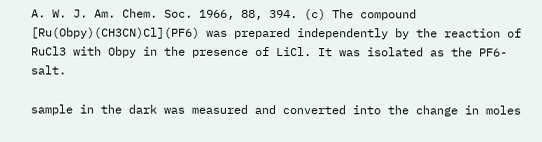A. W. J. Am. Chem. Soc. 1966, 88, 394. (c) The compound [Ru(Obpy)(CH3CN)Cl](PF6) was prepared independently by the reaction of RuCl3 with Obpy in the presence of LiCl. It was isolated as the PF6- salt.

sample in the dark was measured and converted into the change in moles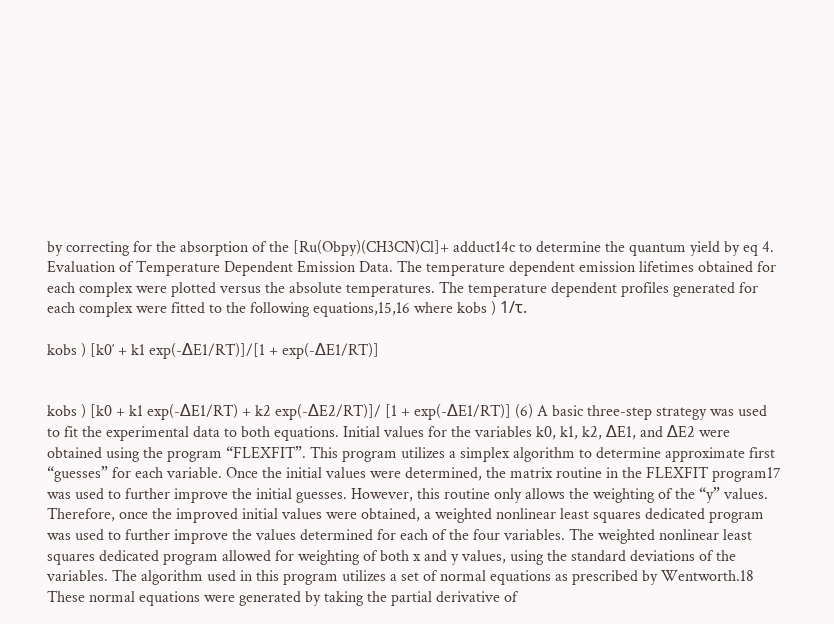by correcting for the absorption of the [Ru(Obpy)(CH3CN)Cl]+ adduct14c to determine the quantum yield by eq 4. Evaluation of Temperature Dependent Emission Data. The temperature dependent emission lifetimes obtained for each complex were plotted versus the absolute temperatures. The temperature dependent profiles generated for each complex were fitted to the following equations,15,16 where kobs ) 1/τ.

kobs ) [k0′ + k1 exp(-∆E1/RT)]/[1 + exp(-∆E1/RT)]


kobs ) [k0 + k1 exp(-∆E1/RT) + k2 exp(-∆E2/RT)]/ [1 + exp(-∆E1/RT)] (6) A basic three-step strategy was used to fit the experimental data to both equations. Initial values for the variables k0, k1, k2, ∆E1, and ∆E2 were obtained using the program “FLEXFIT”. This program utilizes a simplex algorithm to determine approximate first “guesses” for each variable. Once the initial values were determined, the matrix routine in the FLEXFIT program17 was used to further improve the initial guesses. However, this routine only allows the weighting of the “y” values. Therefore, once the improved initial values were obtained, a weighted nonlinear least squares dedicated program was used to further improve the values determined for each of the four variables. The weighted nonlinear least squares dedicated program allowed for weighting of both x and y values, using the standard deviations of the variables. The algorithm used in this program utilizes a set of normal equations as prescribed by Wentworth.18 These normal equations were generated by taking the partial derivative of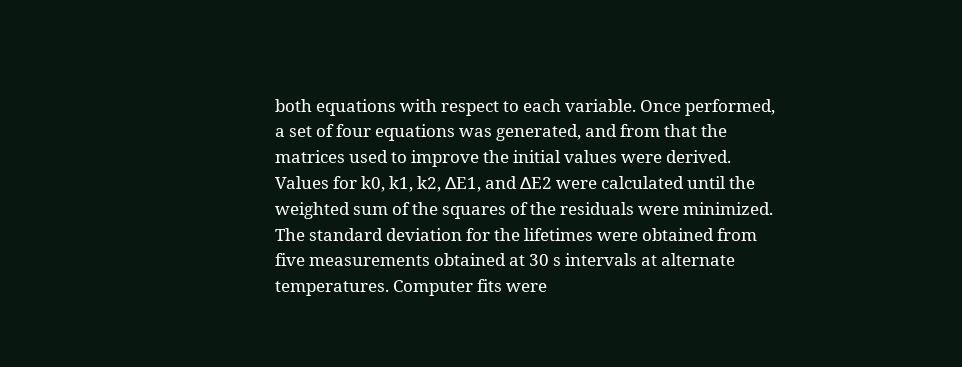both equations with respect to each variable. Once performed, a set of four equations was generated, and from that the matrices used to improve the initial values were derived. Values for k0, k1, k2, ∆E1, and ∆E2 were calculated until the weighted sum of the squares of the residuals were minimized. The standard deviation for the lifetimes were obtained from five measurements obtained at 30 s intervals at alternate temperatures. Computer fits were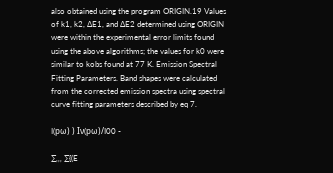also obtained using the program ORIGIN.19 Values of k1, k2, ∆E1, and ∆E2 determined using ORIGIN were within the experimental error limits found using the above algorithms; the values for k0 were similar to kobs found at 77 K. Emission Spectral Fitting Parameters. Band shapes were calculated from the corrected emission spectra using spectral curve fitting parameters described by eq 7.

I(pω) ) Iν(pω)/I00 -

∑‚‚‚ ∑{(E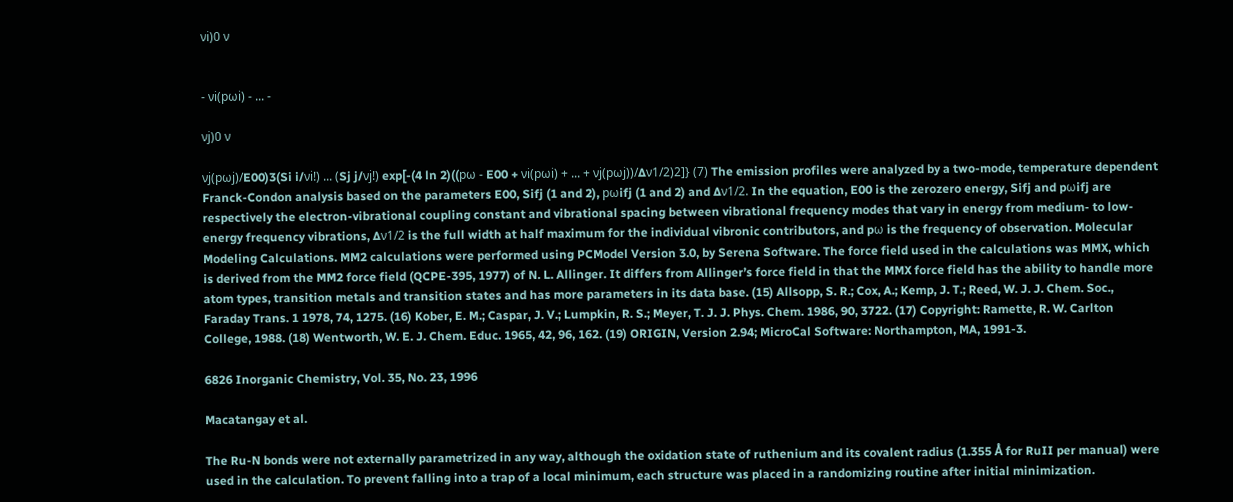νi)0 ν


- νi(pωi) - ... -

νj)0 ν

νj(pωj)/E00)3(Si i/νi!) ... (Sj j/νj!) exp[-(4 ln 2)((pω - E00 + νi(pωi) + ... + νj(pωj))/∆ν1/2)2]} (7) The emission profiles were analyzed by a two-mode, temperature dependent Franck-Condon analysis based on the parameters E00, Sifj (1 and 2), pωifj (1 and 2) and ∆ν1/2. In the equation, E00 is the zerozero energy, Sifj and pωifj are respectively the electron-vibrational coupling constant and vibrational spacing between vibrational frequency modes that vary in energy from medium- to low-energy frequency vibrations, ∆ν1/2 is the full width at half maximum for the individual vibronic contributors, and pω is the frequency of observation. Molecular Modeling Calculations. MM2 calculations were performed using PCModel Version 3.0, by Serena Software. The force field used in the calculations was MMX, which is derived from the MM2 force field (QCPE-395, 1977) of N. L. Allinger. It differs from Allinger’s force field in that the MMX force field has the ability to handle more atom types, transition metals and transition states and has more parameters in its data base. (15) Allsopp, S. R.; Cox, A.; Kemp, J. T.; Reed, W. J. J. Chem. Soc., Faraday Trans. 1 1978, 74, 1275. (16) Kober, E. M.; Caspar, J. V.; Lumpkin, R. S.; Meyer, T. J. J. Phys. Chem. 1986, 90, 3722. (17) Copyright: Ramette, R. W. Carlton College, 1988. (18) Wentworth, W. E. J. Chem. Educ. 1965, 42, 96, 162. (19) ORIGIN, Version 2.94; MicroCal Software: Northampton, MA, 1991-3.

6826 Inorganic Chemistry, Vol. 35, No. 23, 1996

Macatangay et al.

The Ru-N bonds were not externally parametrized in any way, although the oxidation state of ruthenium and its covalent radius (1.355 Å for RuII per manual) were used in the calculation. To prevent falling into a trap of a local minimum, each structure was placed in a randomizing routine after initial minimization.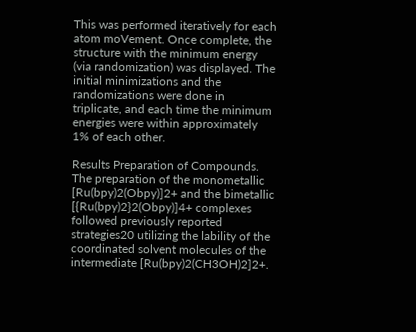This was performed iteratively for each atom moVement. Once complete, the structure with the minimum energy (via randomization) was displayed. The initial minimizations and the randomizations were done in triplicate, and each time the minimum energies were within approximately 1% of each other.

Results Preparation of Compounds. The preparation of the monometallic [Ru(bpy)2(Obpy)]2+ and the bimetallic [{Ru(bpy)2}2(Obpy)]4+ complexes followed previously reported strategies20 utilizing the lability of the coordinated solvent molecules of the intermediate [Ru(bpy)2(CH3OH)2]2+.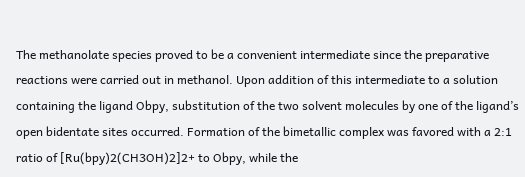The methanolate species proved to be a convenient intermediate since the preparative reactions were carried out in methanol. Upon addition of this intermediate to a solution containing the ligand Obpy, substitution of the two solvent molecules by one of the ligand’s open bidentate sites occurred. Formation of the bimetallic complex was favored with a 2:1 ratio of [Ru(bpy)2(CH3OH)2]2+ to Obpy, while the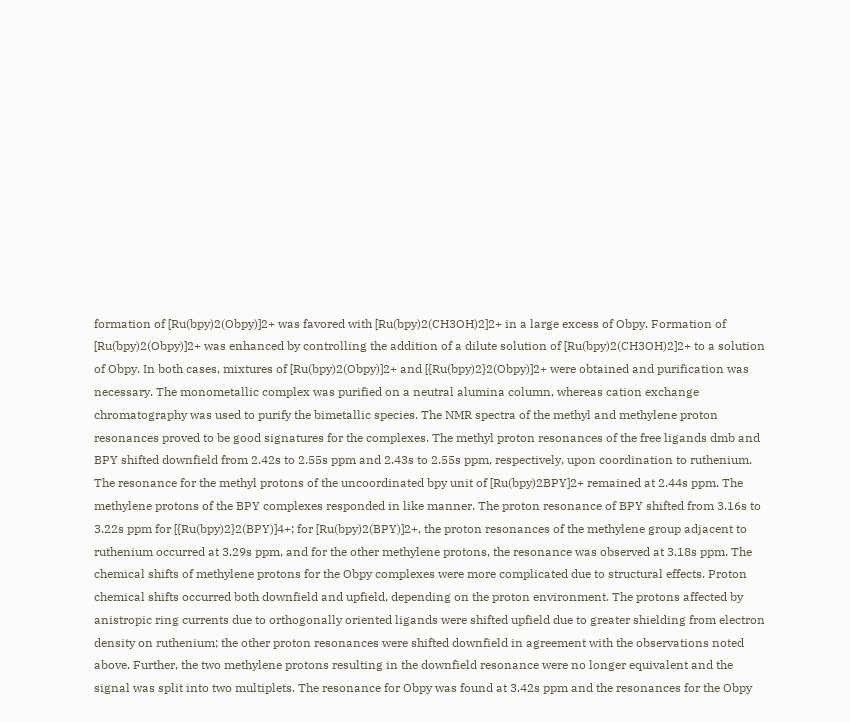formation of [Ru(bpy)2(Obpy)]2+ was favored with [Ru(bpy)2(CH3OH)2]2+ in a large excess of Obpy. Formation of [Ru(bpy)2(Obpy)]2+ was enhanced by controlling the addition of a dilute solution of [Ru(bpy)2(CH3OH)2]2+ to a solution of Obpy. In both cases, mixtures of [Ru(bpy)2(Obpy)]2+ and [{Ru(bpy)2}2(Obpy)]2+ were obtained and purification was necessary. The monometallic complex was purified on a neutral alumina column, whereas cation exchange chromatography was used to purify the bimetallic species. The NMR spectra of the methyl and methylene proton resonances proved to be good signatures for the complexes. The methyl proton resonances of the free ligands dmb and BPY shifted downfield from 2.42s to 2.55s ppm and 2.43s to 2.55s ppm, respectively, upon coordination to ruthenium. The resonance for the methyl protons of the uncoordinated bpy unit of [Ru(bpy)2BPY]2+ remained at 2.44s ppm. The methylene protons of the BPY complexes responded in like manner. The proton resonance of BPY shifted from 3.16s to 3.22s ppm for [{Ru(bpy)2}2(BPY)]4+; for [Ru(bpy)2(BPY)]2+, the proton resonances of the methylene group adjacent to ruthenium occurred at 3.29s ppm, and for the other methylene protons, the resonance was observed at 3.18s ppm. The chemical shifts of methylene protons for the Obpy complexes were more complicated due to structural effects. Proton chemical shifts occurred both downfield and upfield, depending on the proton environment. The protons affected by anistropic ring currents due to orthogonally oriented ligands were shifted upfield due to greater shielding from electron density on ruthenium; the other proton resonances were shifted downfield in agreement with the observations noted above. Further, the two methylene protons resulting in the downfield resonance were no longer equivalent and the signal was split into two multiplets. The resonance for Obpy was found at 3.42s ppm and the resonances for the Obpy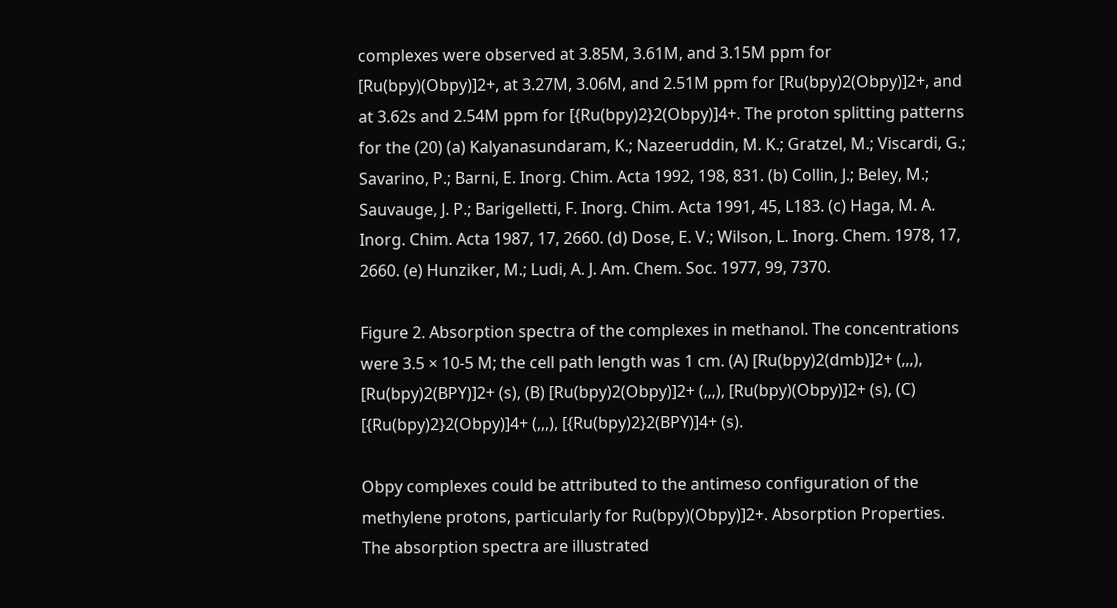complexes were observed at 3.85M, 3.61M, and 3.15M ppm for [Ru(bpy)(Obpy)]2+, at 3.27M, 3.06M, and 2.51M ppm for [Ru(bpy)2(Obpy)]2+, and at 3.62s and 2.54M ppm for [{Ru(bpy)2}2(Obpy)]4+. The proton splitting patterns for the (20) (a) Kalyanasundaram, K.; Nazeeruddin, M. K.; Gratzel, M.; Viscardi, G.; Savarino, P.; Barni, E. Inorg. Chim. Acta 1992, 198, 831. (b) Collin, J.; Beley, M.; Sauvauge, J. P.; Barigelletti, F. Inorg. Chim. Acta 1991, 45, L183. (c) Haga, M. A. Inorg. Chim. Acta 1987, 17, 2660. (d) Dose, E. V.; Wilson, L. Inorg. Chem. 1978, 17, 2660. (e) Hunziker, M.; Ludi, A. J. Am. Chem. Soc. 1977, 99, 7370.

Figure 2. Absorption spectra of the complexes in methanol. The concentrations were 3.5 × 10-5 M; the cell path length was 1 cm. (A) [Ru(bpy)2(dmb)]2+ (‚‚‚), [Ru(bpy)2(BPY)]2+ (s), (B) [Ru(bpy)2(Obpy)]2+ (‚‚‚), [Ru(bpy)(Obpy)]2+ (s), (C) [{Ru(bpy)2}2(Obpy)]4+ (‚‚‚), [{Ru(bpy)2}2(BPY)]4+ (s).

Obpy complexes could be attributed to the antimeso configuration of the methylene protons, particularly for Ru(bpy)(Obpy)]2+. Absorption Properties. The absorption spectra are illustrated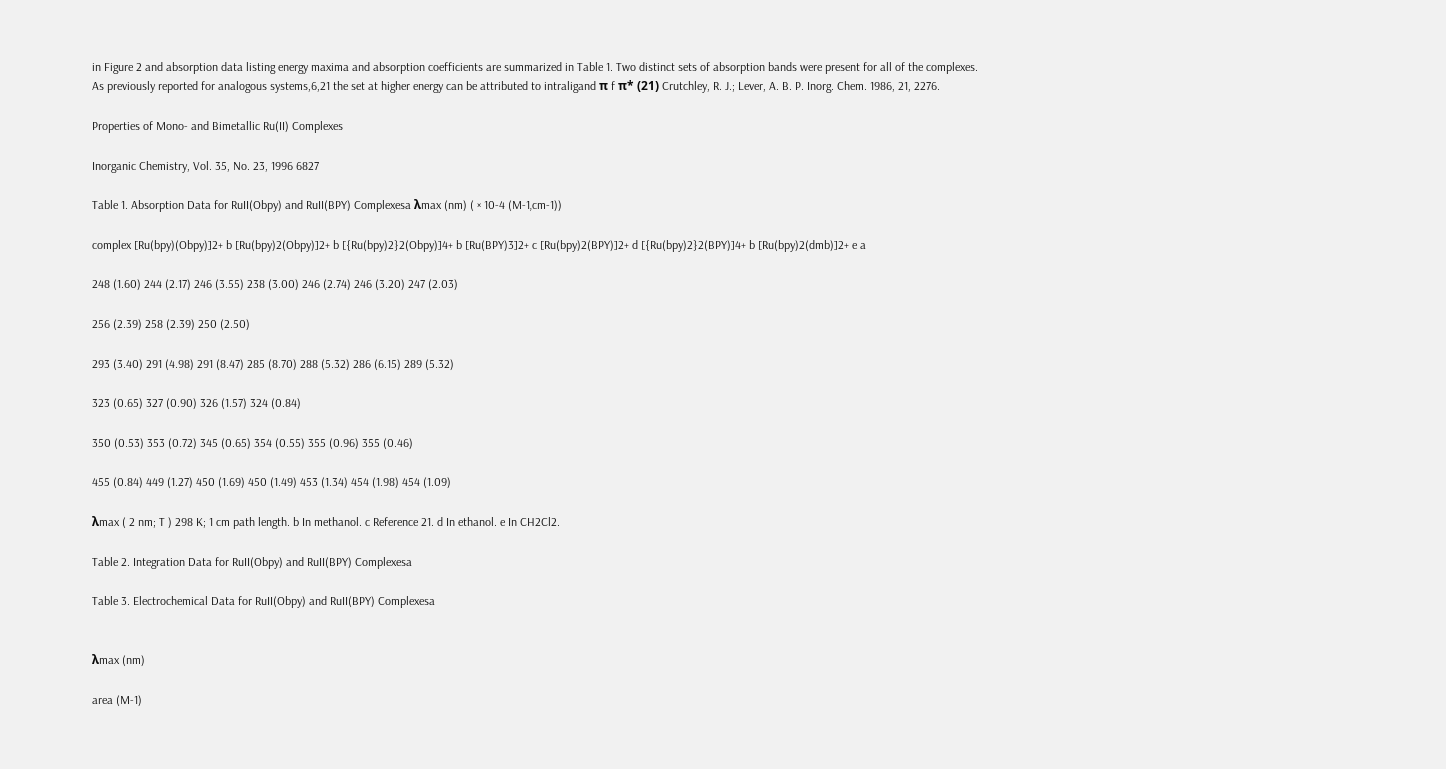in Figure 2 and absorption data listing energy maxima and absorption coefficients are summarized in Table 1. Two distinct sets of absorption bands were present for all of the complexes. As previously reported for analogous systems,6,21 the set at higher energy can be attributed to intraligand π f π* (21) Crutchley, R. J.; Lever, A. B. P. Inorg. Chem. 1986, 21, 2276.

Properties of Mono- and Bimetallic Ru(II) Complexes

Inorganic Chemistry, Vol. 35, No. 23, 1996 6827

Table 1. Absorption Data for RuII(Obpy) and RuII(BPY) Complexesa λmax (nm) ( × 10-4 (M-1‚cm-1))

complex [Ru(bpy)(Obpy)]2+ b [Ru(bpy)2(Obpy)]2+ b [{Ru(bpy)2}2(Obpy)]4+ b [Ru(BPY)3]2+ c [Ru(bpy)2(BPY)]2+ d [{Ru(bpy)2}2(BPY)]4+ b [Ru(bpy)2(dmb)]2+ e a

248 (1.60) 244 (2.17) 246 (3.55) 238 (3.00) 246 (2.74) 246 (3.20) 247 (2.03)

256 (2.39) 258 (2.39) 250 (2.50)

293 (3.40) 291 (4.98) 291 (8.47) 285 (8.70) 288 (5.32) 286 (6.15) 289 (5.32)

323 (0.65) 327 (0.90) 326 (1.57) 324 (0.84)

350 (0.53) 353 (0.72) 345 (0.65) 354 (0.55) 355 (0.96) 355 (0.46)

455 (0.84) 449 (1.27) 450 (1.69) 450 (1.49) 453 (1.34) 454 (1.98) 454 (1.09)

λmax ( 2 nm; T ) 298 K; 1 cm path length. b In methanol. c Reference 21. d In ethanol. e In CH2Cl2.

Table 2. Integration Data for RuII(Obpy) and RuII(BPY) Complexesa

Table 3. Electrochemical Data for RuII(Obpy) and RuII(BPY) Complexesa


λmax (nm)

area (M-1)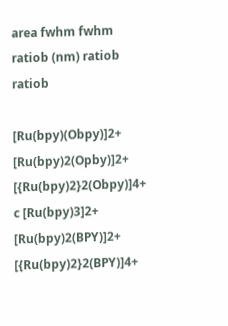area fwhm fwhm ratiob (nm) ratiob  ratiob

[Ru(bpy)(Obpy)]2+ [Ru(bpy)2(Opby)]2+ [{Ru(bpy)2}2(Obpy)]4+ c [Ru(bpy)3]2+ [Ru(bpy)2(BPY)]2+ [{Ru(bpy)2}2(BPY)]4+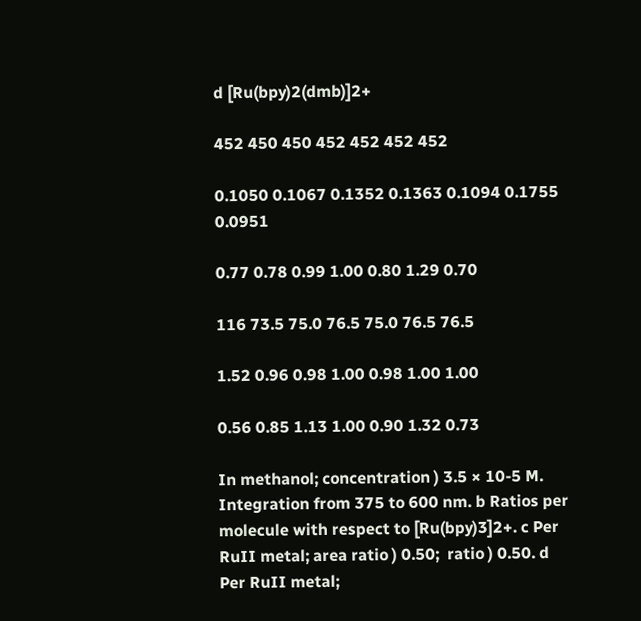d [Ru(bpy)2(dmb)]2+

452 450 450 452 452 452 452

0.1050 0.1067 0.1352 0.1363 0.1094 0.1755 0.0951

0.77 0.78 0.99 1.00 0.80 1.29 0.70

116 73.5 75.0 76.5 75.0 76.5 76.5

1.52 0.96 0.98 1.00 0.98 1.00 1.00

0.56 0.85 1.13 1.00 0.90 1.32 0.73

In methanol; concentration ) 3.5 × 10-5 M. Integration from 375 to 600 nm. b Ratios per molecule with respect to [Ru(bpy)3]2+. c Per RuII metal; area ratio ) 0.50;  ratio ) 0.50. d Per RuII metal;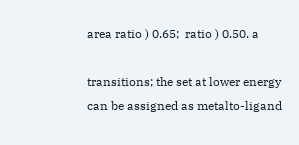area ratio ) 0.65;  ratio ) 0.50. a

transitions; the set at lower energy can be assigned as metalto-ligand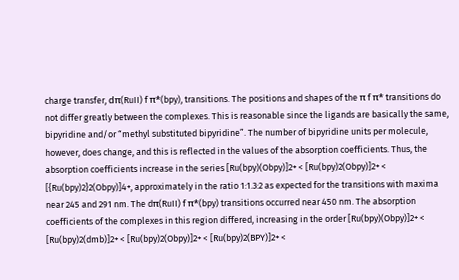charge transfer, dπ(RuII) f π*(bpy), transitions. The positions and shapes of the π f π* transitions do not differ greatly between the complexes. This is reasonable since the ligands are basically the same, bipyridine and/or “methyl substituted bipyridine”. The number of bipyridine units per molecule, however, does change, and this is reflected in the values of the absorption coefficients. Thus, the absorption coefficients increase in the series [Ru(bpy)(Obpy)]2+ < [Ru(bpy)2(Obpy)]2+ < [{Ru(bpy)2}2(Obpy)]4+, approximately in the ratio 1:1.3:2 as expected for the transitions with maxima near 245 and 291 nm. The dπ(RuII) f π*(bpy) transitions occurred near 450 nm. The absorption coefficients of the complexes in this region differed, increasing in the order [Ru(bpy)(Obpy)]2+ < [Ru(bpy)2(dmb)]2+ < [Ru(bpy)2(Obpy)]2+ < [Ru(bpy)2(BPY)]2+ <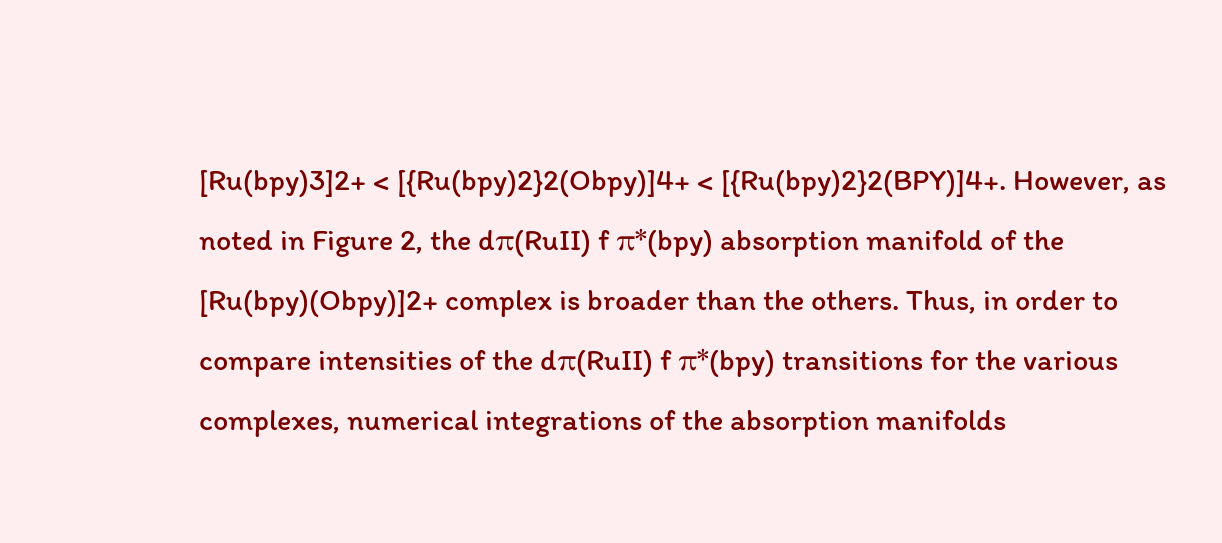[Ru(bpy)3]2+ < [{Ru(bpy)2}2(Obpy)]4+ < [{Ru(bpy)2}2(BPY)]4+. However, as noted in Figure 2, the dπ(RuII) f π*(bpy) absorption manifold of the [Ru(bpy)(Obpy)]2+ complex is broader than the others. Thus, in order to compare intensities of the dπ(RuII) f π*(bpy) transitions for the various complexes, numerical integrations of the absorption manifolds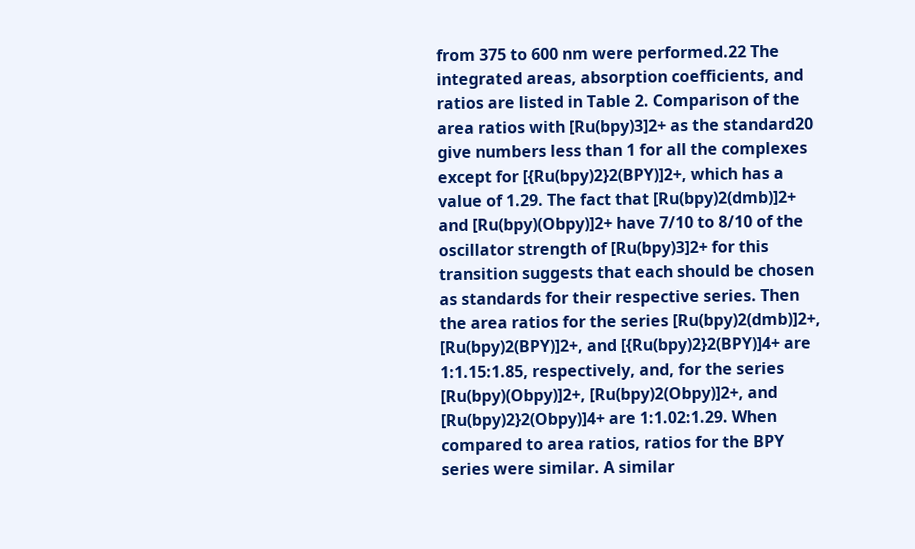from 375 to 600 nm were performed.22 The integrated areas, absorption coefficients, and ratios are listed in Table 2. Comparison of the area ratios with [Ru(bpy)3]2+ as the standard20 give numbers less than 1 for all the complexes except for [{Ru(bpy)2}2(BPY)]2+, which has a value of 1.29. The fact that [Ru(bpy)2(dmb)]2+ and [Ru(bpy)(Obpy)]2+ have 7/10 to 8/10 of the oscillator strength of [Ru(bpy)3]2+ for this transition suggests that each should be chosen as standards for their respective series. Then the area ratios for the series [Ru(bpy)2(dmb)]2+, [Ru(bpy)2(BPY)]2+, and [{Ru(bpy)2}2(BPY)]4+ are 1:1.15:1.85, respectively, and, for the series [Ru(bpy)(Obpy)]2+, [Ru(bpy)2(Obpy)]2+, and [Ru(bpy)2}2(Obpy)]4+ are 1:1.02:1.29. When compared to area ratios, ratios for the BPY series were similar. A similar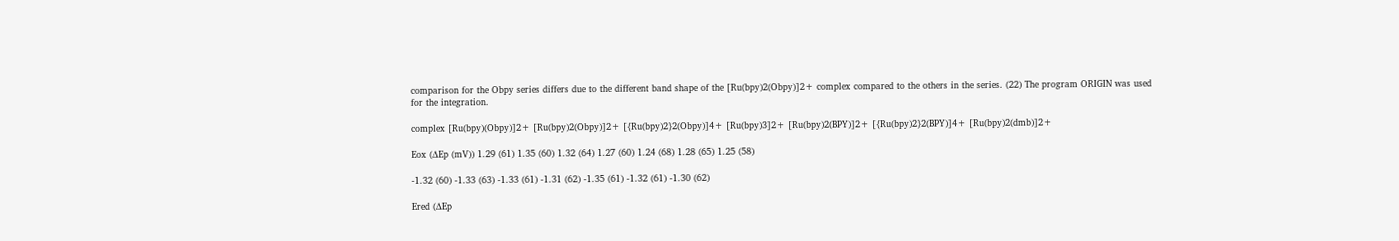comparison for the Obpy series differs due to the different band shape of the [Ru(bpy)2(Obpy)]2+ complex compared to the others in the series. (22) The program ORIGIN was used for the integration.

complex [Ru(bpy)(Obpy)]2+ [Ru(bpy)2(Obpy)]2+ [{Ru(bpy)2}2(Obpy)]4+ [Ru(bpy)3]2+ [Ru(bpy)2(BPY)]2+ [{Ru(bpy)2}2(BPY)]4+ [Ru(bpy)2(dmb)]2+

Eox (∆Ep (mV)) 1.29 (61) 1.35 (60) 1.32 (64) 1.27 (60) 1.24 (68) 1.28 (65) 1.25 (58)

-1.32 (60) -1.33 (63) -1.33 (61) -1.31 (62) -1.35 (61) -1.32 (61) -1.30 (62)

Ered (∆Ep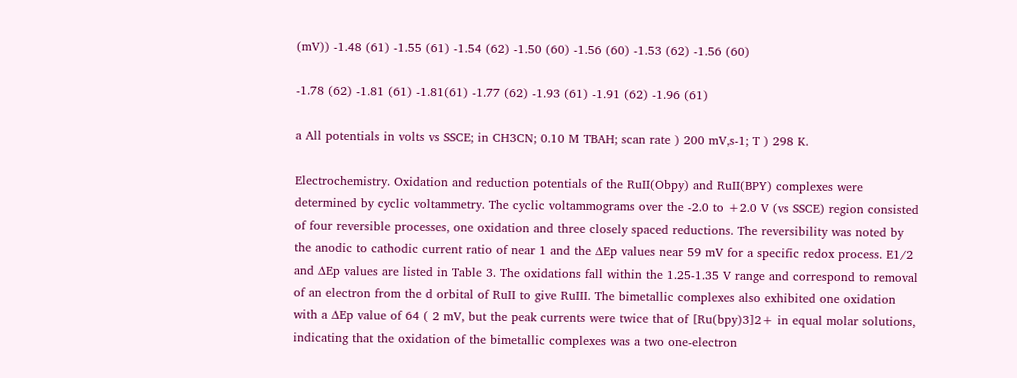(mV)) -1.48 (61) -1.55 (61) -1.54 (62) -1.50 (60) -1.56 (60) -1.53 (62) -1.56 (60)

-1.78 (62) -1.81 (61) -1.81(61) -1.77 (62) -1.93 (61) -1.91 (62) -1.96 (61)

a All potentials in volts vs SSCE; in CH3CN; 0.10 M TBAH; scan rate ) 200 mV‚s-1; T ) 298 K.

Electrochemistry. Oxidation and reduction potentials of the RuII(Obpy) and RuII(BPY) complexes were determined by cyclic voltammetry. The cyclic voltammograms over the -2.0 to +2.0 V (vs SSCE) region consisted of four reversible processes, one oxidation and three closely spaced reductions. The reversibility was noted by the anodic to cathodic current ratio of near 1 and the ∆Ep values near 59 mV for a specific redox process. E1/2 and ∆Ep values are listed in Table 3. The oxidations fall within the 1.25-1.35 V range and correspond to removal of an electron from the d orbital of RuII to give RuIII. The bimetallic complexes also exhibited one oxidation with a ∆Ep value of 64 ( 2 mV, but the peak currents were twice that of [Ru(bpy)3]2+ in equal molar solutions, indicating that the oxidation of the bimetallic complexes was a two one-electron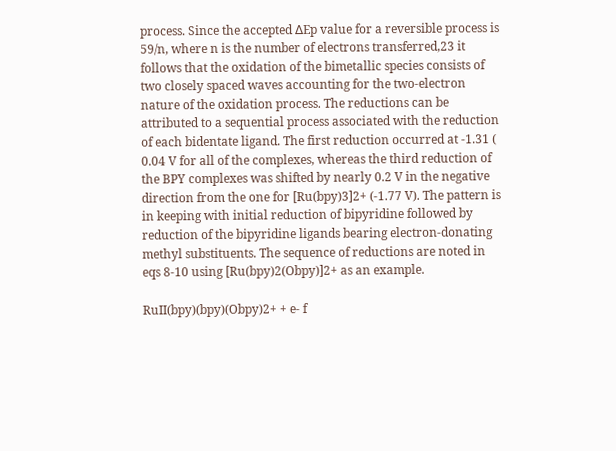process. Since the accepted ∆Ep value for a reversible process is 59/n, where n is the number of electrons transferred,23 it follows that the oxidation of the bimetallic species consists of two closely spaced waves accounting for the two-electron nature of the oxidation process. The reductions can be attributed to a sequential process associated with the reduction of each bidentate ligand. The first reduction occurred at -1.31 ( 0.04 V for all of the complexes, whereas the third reduction of the BPY complexes was shifted by nearly 0.2 V in the negative direction from the one for [Ru(bpy)3]2+ (-1.77 V). The pattern is in keeping with initial reduction of bipyridine followed by reduction of the bipyridine ligands bearing electron-donating methyl substituents. The sequence of reductions are noted in eqs 8-10 using [Ru(bpy)2(Obpy)]2+ as an example.

RuII(bpy)(bpy)(Obpy)2+ + e- f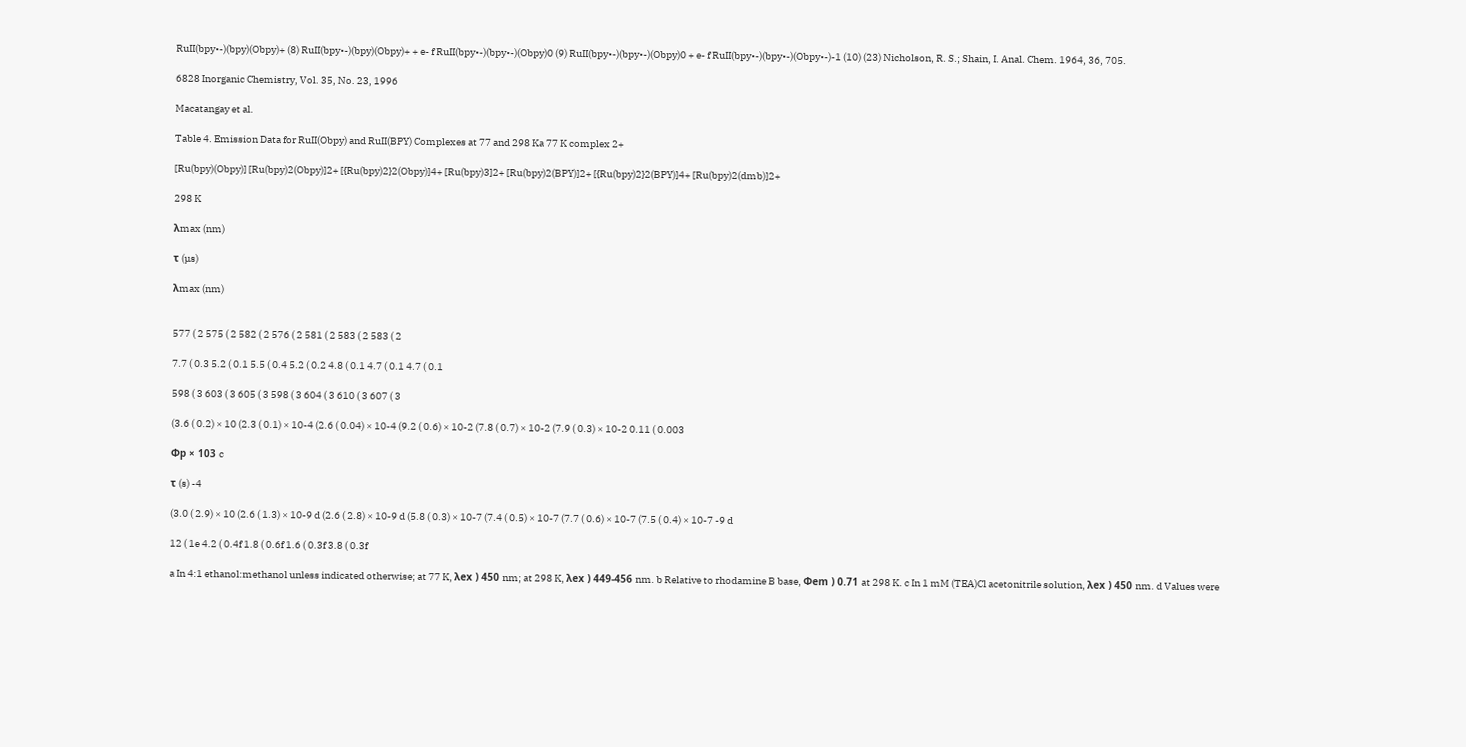RuII(bpy•-)(bpy)(Obpy)+ (8) RuII(bpy•-)(bpy)(Obpy)+ + e- f RuII(bpy•-)(bpy•-)(Obpy)0 (9) RuII(bpy•-)(bpy•-)(Obpy)0 + e- f RuII(bpy•-)(bpy•-)(Obpy•-)-1 (10) (23) Nicholson, R. S.; Shain, I. Anal. Chem. 1964, 36, 705.

6828 Inorganic Chemistry, Vol. 35, No. 23, 1996

Macatangay et al.

Table 4. Emission Data for RuII(Obpy) and RuII(BPY) Complexes at 77 and 298 Ka 77 K complex 2+

[Ru(bpy)(Obpy)] [Ru(bpy)2(Obpy)]2+ [{Ru(bpy)2}2(Obpy)]4+ [Ru(bpy)3]2+ [Ru(bpy)2(BPY)]2+ [{Ru(bpy)2}2(BPY)]4+ [Ru(bpy)2(dmb)]2+

298 K

λmax (nm)

τ (µs)

λmax (nm)


577 ( 2 575 ( 2 582 ( 2 576 ( 2 581 ( 2 583 ( 2 583 ( 2

7.7 ( 0.3 5.2 ( 0.1 5.5 ( 0.4 5.2 ( 0.2 4.8 ( 0.1 4.7 ( 0.1 4.7 ( 0.1

598 ( 3 603 ( 3 605 ( 3 598 ( 3 604 ( 3 610 ( 3 607 ( 3

(3.6 ( 0.2) × 10 (2.3 ( 0.1) × 10-4 (2.6 ( 0.04) × 10-4 (9.2 ( 0.6) × 10-2 (7.8 ( 0.7) × 10-2 (7.9 ( 0.3) × 10-2 0.11 ( 0.003

Φp × 103 c

τ (s) -4

(3.0 ( 2.9) × 10 (2.6 ( 1.3) × 10-9 d (2.6 ( 2.8) × 10-9 d (5.8 ( 0.3) × 10-7 (7.4 ( 0.5) × 10-7 (7.7 ( 0.6) × 10-7 (7.5 ( 0.4) × 10-7 -9 d

12 ( 1e 4.2 ( 0.4f 1.8 ( 0.6f 1.6 ( 0.3f 3.8 ( 0.3f

a In 4:1 ethanol:methanol unless indicated otherwise; at 77 K, λex ) 450 nm; at 298 K, λex ) 449-456 nm. b Relative to rhodamine B base, Φem ) 0.71 at 298 K. c In 1 mM (TEA)Cl acetonitrile solution, λex ) 450 nm. d Values were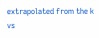extrapolated from the k vs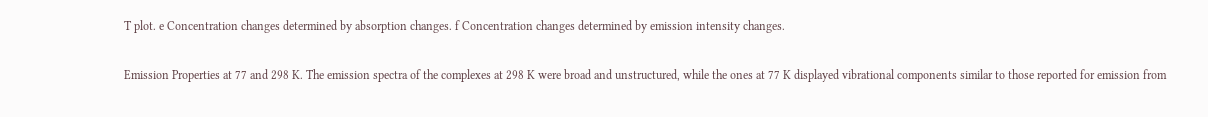T plot. e Concentration changes determined by absorption changes. f Concentration changes determined by emission intensity changes.

Emission Properties at 77 and 298 K. The emission spectra of the complexes at 298 K were broad and unstructured, while the ones at 77 K displayed vibrational components similar to those reported for emission from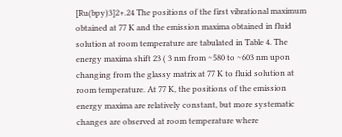[Ru(bpy)3]2+.24 The positions of the first vibrational maximum obtained at 77 K and the emission maxima obtained in fluid solution at room temperature are tabulated in Table 4. The energy maxima shift 23 ( 3 nm from ∼580 to ∼603 nm upon changing from the glassy matrix at 77 K to fluid solution at room temperature. At 77 K, the positions of the emission energy maxima are relatively constant, but more systematic changes are observed at room temperature where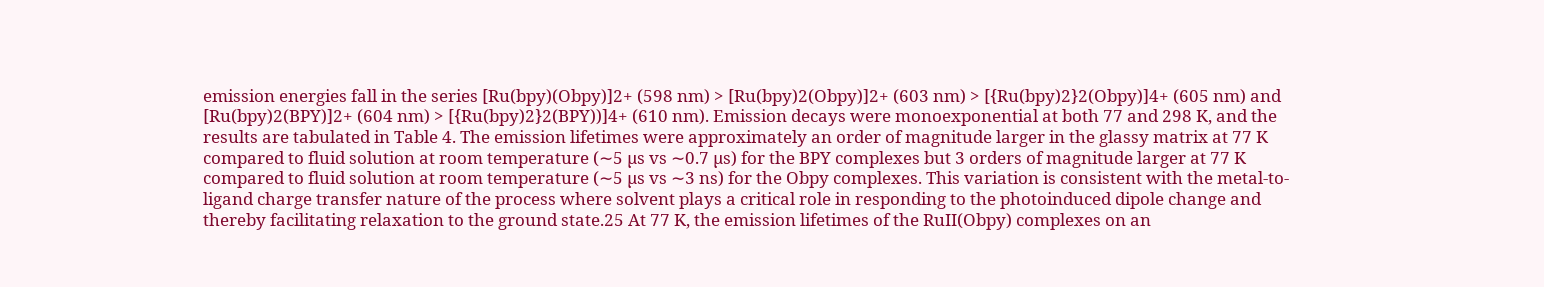emission energies fall in the series [Ru(bpy)(Obpy)]2+ (598 nm) > [Ru(bpy)2(Obpy)]2+ (603 nm) > [{Ru(bpy)2}2(Obpy)]4+ (605 nm) and [Ru(bpy)2(BPY)]2+ (604 nm) > [{Ru(bpy)2}2(BPY))]4+ (610 nm). Emission decays were monoexponential at both 77 and 298 K, and the results are tabulated in Table 4. The emission lifetimes were approximately an order of magnitude larger in the glassy matrix at 77 K compared to fluid solution at room temperature (∼5 µs vs ∼0.7 µs) for the BPY complexes but 3 orders of magnitude larger at 77 K compared to fluid solution at room temperature (∼5 µs vs ∼3 ns) for the Obpy complexes. This variation is consistent with the metal-to-ligand charge transfer nature of the process where solvent plays a critical role in responding to the photoinduced dipole change and thereby facilitating relaxation to the ground state.25 At 77 K, the emission lifetimes of the RuII(Obpy) complexes on an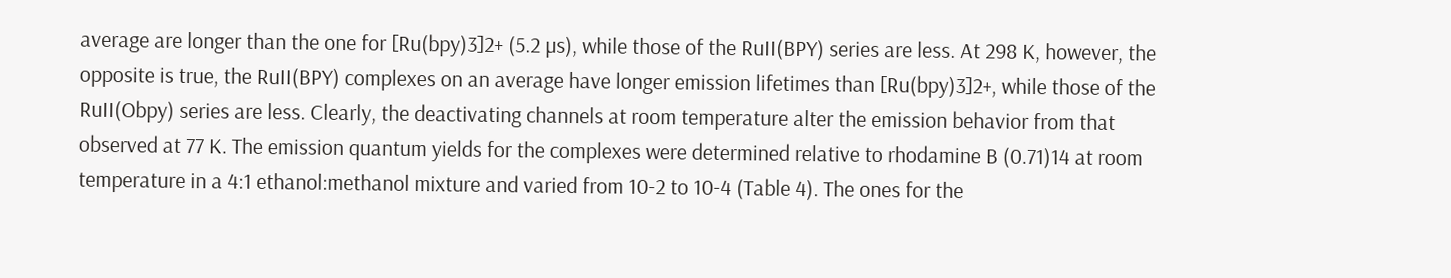average are longer than the one for [Ru(bpy)3]2+ (5.2 µs), while those of the RuII(BPY) series are less. At 298 K, however, the opposite is true, the RuII(BPY) complexes on an average have longer emission lifetimes than [Ru(bpy)3]2+, while those of the RuII(Obpy) series are less. Clearly, the deactivating channels at room temperature alter the emission behavior from that observed at 77 K. The emission quantum yields for the complexes were determined relative to rhodamine B (0.71)14 at room temperature in a 4:1 ethanol:methanol mixture and varied from 10-2 to 10-4 (Table 4). The ones for the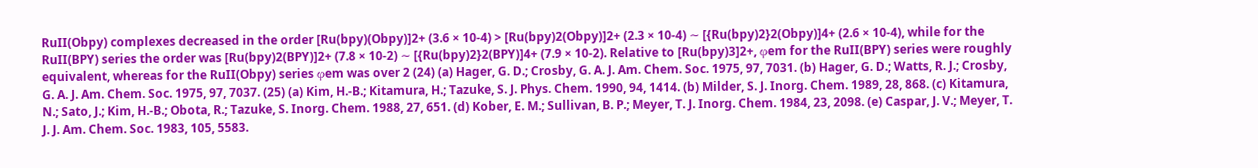RuII(Obpy) complexes decreased in the order [Ru(bpy)(Obpy)]2+ (3.6 × 10-4) > [Ru(bpy)2(Obpy)]2+ (2.3 × 10-4) ∼ [{Ru(bpy)2}2(Obpy)]4+ (2.6 × 10-4), while for the RuII(BPY) series the order was [Ru(bpy)2(BPY)]2+ (7.8 × 10-2) ∼ [{Ru(bpy)2}2(BPY)]4+ (7.9 × 10-2). Relative to [Ru(bpy)3]2+, φem for the RuII(BPY) series were roughly equivalent, whereas for the RuII(Obpy) series φem was over 2 (24) (a) Hager, G. D.; Crosby, G. A. J. Am. Chem. Soc. 1975, 97, 7031. (b) Hager, G. D.; Watts, R. J.; Crosby, G. A. J. Am. Chem. Soc. 1975, 97, 7037. (25) (a) Kim, H.-B.; Kitamura, H.; Tazuke, S. J. Phys. Chem. 1990, 94, 1414. (b) Milder, S. J. Inorg. Chem. 1989, 28, 868. (c) Kitamura, N.; Sato, J.; Kim, H.-B.; Obota, R.; Tazuke, S. Inorg. Chem. 1988, 27, 651. (d) Kober, E. M.; Sullivan, B. P.; Meyer, T. J. Inorg. Chem. 1984, 23, 2098. (e) Caspar, J. V.; Meyer, T. J. J. Am. Chem. Soc. 1983, 105, 5583.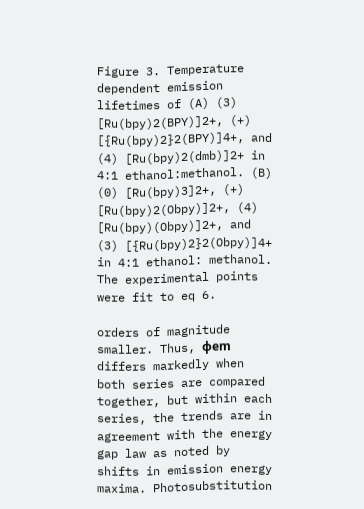Figure 3. Temperature dependent emission lifetimes of (A) (3) [Ru(bpy)2(BPY)]2+, (+) [{Ru(bpy)2}2(BPY)]4+, and (4) [Ru(bpy)2(dmb)]2+ in 4:1 ethanol:methanol. (B) (0) [Ru(bpy)3]2+, (+) [Ru(bpy)2(Obpy)]2+, (4) [Ru(bpy)(Obpy)]2+, and (3) [{Ru(bpy)2}2(Obpy)]4+ in 4:1 ethanol: methanol. The experimental points were fit to eq 6.

orders of magnitude smaller. Thus, φem differs markedly when both series are compared together, but within each series, the trends are in agreement with the energy gap law as noted by shifts in emission energy maxima. Photosubstitution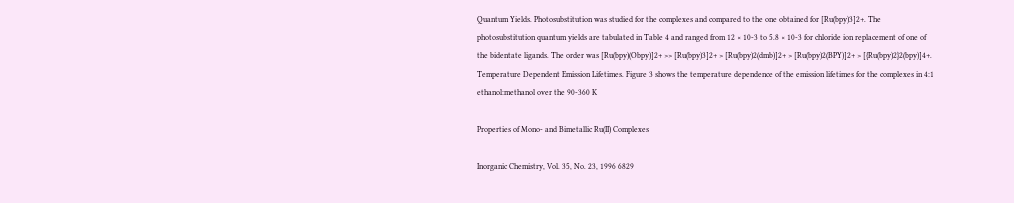Quantum Yields. Photosubstitution was studied for the complexes and compared to the one obtained for [Ru(bpy)3]2+. The photosubstitution quantum yields are tabulated in Table 4 and ranged from 12 × 10-3 to 5.8 × 10-3 for chloride ion replacement of one of the bidentate ligands. The order was [Ru(bpy)(Obpy)]2+ >> [Ru(bpy)3]2+ > [Ru(bpy)2(dmb)]2+ > [Ru(bpy)2(BPY)]2+ > [{Ru(bpy)2}2(bpy)]4+. Temperature Dependent Emission Lifetimes. Figure 3 shows the temperature dependence of the emission lifetimes for the complexes in 4:1 ethanol:methanol over the 90-360 K

Properties of Mono- and Bimetallic Ru(II) Complexes

Inorganic Chemistry, Vol. 35, No. 23, 1996 6829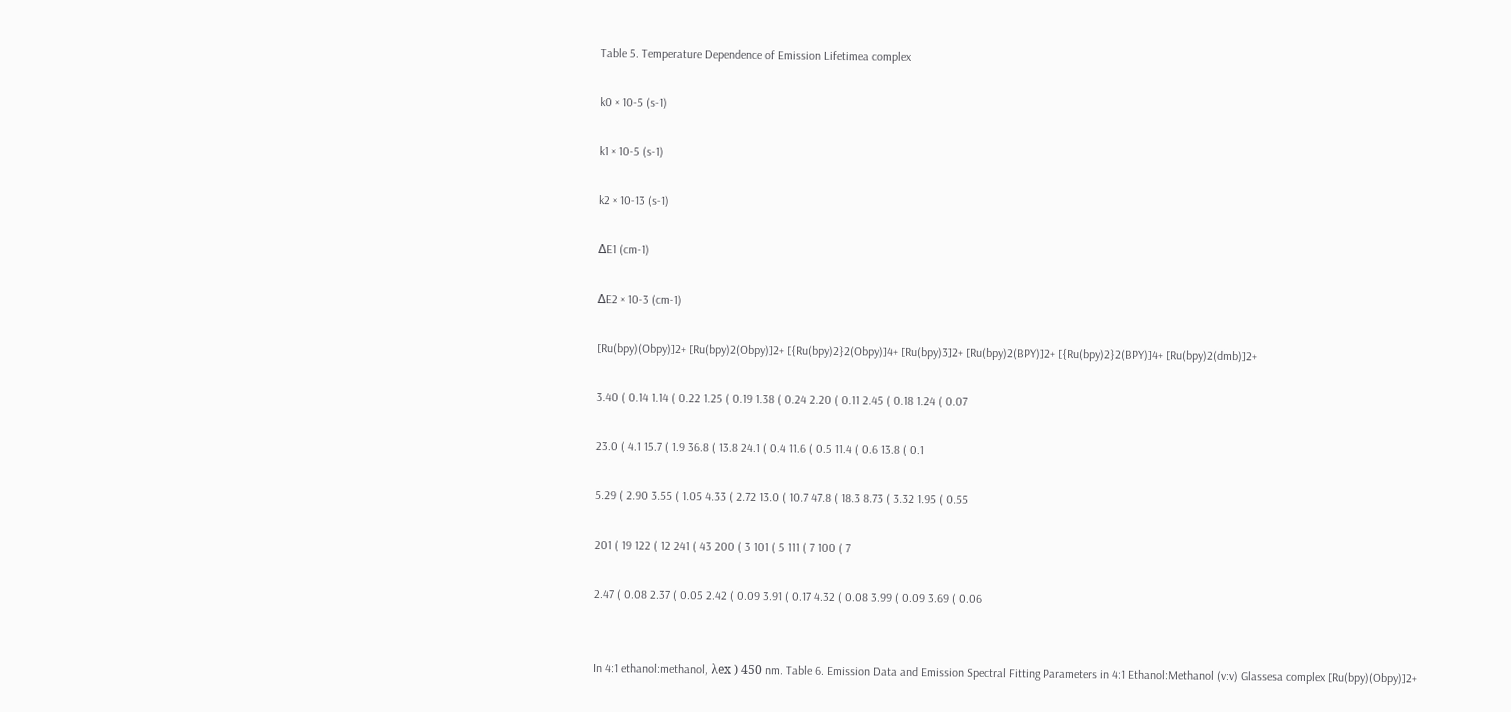Table 5. Temperature Dependence of Emission Lifetimea complex

k0 × 10-5 (s-1)

k1 × 10-5 (s-1)

k2 × 10-13 (s-1)

∆E1 (cm-1)

∆E2 × 10-3 (cm-1)

[Ru(bpy)(Obpy)]2+ [Ru(bpy)2(Obpy)]2+ [{Ru(bpy)2}2(Obpy)]4+ [Ru(bpy)3]2+ [Ru(bpy)2(BPY)]2+ [{Ru(bpy)2}2(BPY)]4+ [Ru(bpy)2(dmb)]2+

3.40 ( 0.14 1.14 ( 0.22 1.25 ( 0.19 1.38 ( 0.24 2.20 ( 0.11 2.45 ( 0.18 1.24 ( 0.07

23.0 ( 4.1 15.7 ( 1.9 36.8 ( 13.8 24.1 ( 0.4 11.6 ( 0.5 11.4 ( 0.6 13.8 ( 0.1

5.29 ( 2.90 3.55 ( 1.05 4.33 ( 2.72 13.0 ( 10.7 47.8 ( 18.3 8.73 ( 3.32 1.95 ( 0.55

201 ( 19 122 ( 12 241 ( 43 200 ( 3 101 ( 5 111 ( 7 100 ( 7

2.47 ( 0.08 2.37 ( 0.05 2.42 ( 0.09 3.91 ( 0.17 4.32 ( 0.08 3.99 ( 0.09 3.69 ( 0.06


In 4:1 ethanol:methanol, λex ) 450 nm. Table 6. Emission Data and Emission Spectral Fitting Parameters in 4:1 Ethanol:Methanol (v:v) Glassesa complex [Ru(bpy)(Obpy)]2+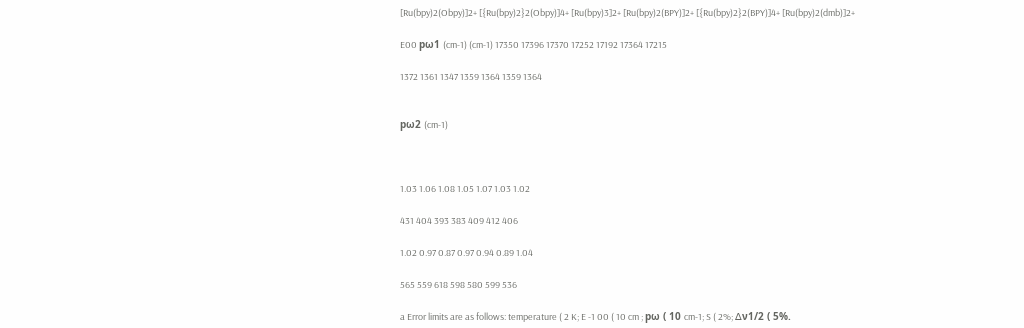[Ru(bpy)2(Obpy)]2+ [{Ru(bpy)2}2(Obpy)]4+ [Ru(bpy)3]2+ [Ru(bpy)2(BPY)]2+ [{Ru(bpy)2}2(BPY)]4+ [Ru(bpy)2(dmb)]2+

E00 pω1 (cm-1) (cm-1) 17350 17396 17370 17252 17192 17364 17215

1372 1361 1347 1359 1364 1359 1364


pω2 (cm-1)



1.03 1.06 1.08 1.05 1.07 1.03 1.02

431 404 393 383 409 412 406

1.02 0.97 0.87 0.97 0.94 0.89 1.04

565 559 618 598 580 599 536

a Error limits are as follows: temperature ( 2 K; E -1 00 ( 10 cm ; pω ( 10 cm-1; S ( 2%; ∆ν1/2 ( 5%.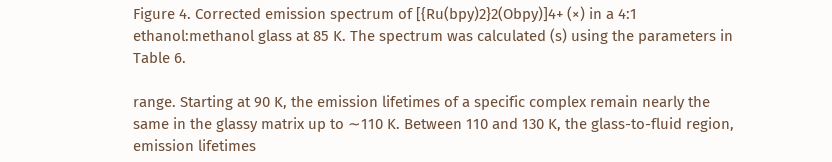Figure 4. Corrected emission spectrum of [{Ru(bpy)2}2(Obpy)]4+ (×) in a 4:1 ethanol:methanol glass at 85 K. The spectrum was calculated (s) using the parameters in Table 6.

range. Starting at 90 K, the emission lifetimes of a specific complex remain nearly the same in the glassy matrix up to ∼110 K. Between 110 and 130 K, the glass-to-fluid region, emission lifetimes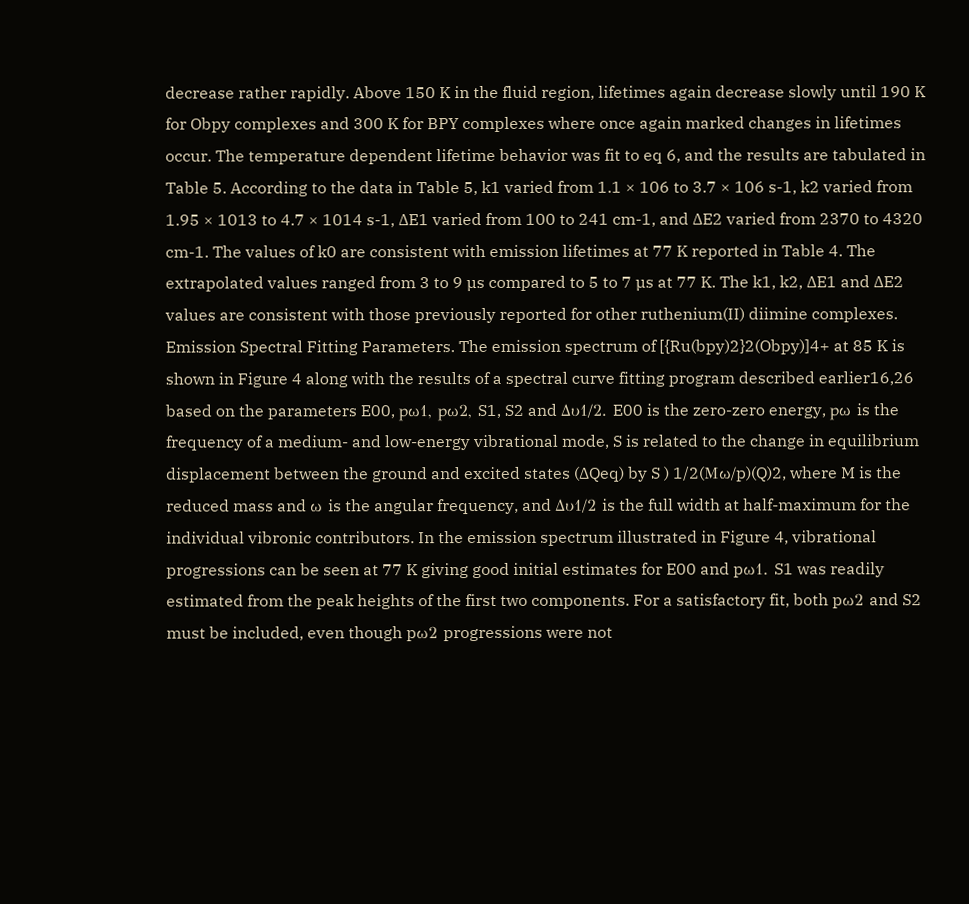decrease rather rapidly. Above 150 K in the fluid region, lifetimes again decrease slowly until 190 K for Obpy complexes and 300 K for BPY complexes where once again marked changes in lifetimes occur. The temperature dependent lifetime behavior was fit to eq 6, and the results are tabulated in Table 5. According to the data in Table 5, k1 varied from 1.1 × 106 to 3.7 × 106 s-1, k2 varied from 1.95 × 1013 to 4.7 × 1014 s-1, ∆E1 varied from 100 to 241 cm-1, and ∆E2 varied from 2370 to 4320 cm-1. The values of k0 are consistent with emission lifetimes at 77 K reported in Table 4. The extrapolated values ranged from 3 to 9 µs compared to 5 to 7 µs at 77 K. The k1, k2, ∆E1 and ∆E2 values are consistent with those previously reported for other ruthenium(II) diimine complexes. Emission Spectral Fitting Parameters. The emission spectrum of [{Ru(bpy)2}2(Obpy)]4+ at 85 K is shown in Figure 4 along with the results of a spectral curve fitting program described earlier16,26 based on the parameters E00, pω1, pω2, S1, S2 and ∆υ1/2. E00 is the zero-zero energy, pω is the frequency of a medium- and low-energy vibrational mode, S is related to the change in equilibrium displacement between the ground and excited states (∆Qeq) by S ) 1/2(Mω/p)(Q)2, where M is the reduced mass and ω is the angular frequency, and ∆υ1/2 is the full width at half-maximum for the individual vibronic contributors. In the emission spectrum illustrated in Figure 4, vibrational progressions can be seen at 77 K giving good initial estimates for E00 and pω1. S1 was readily estimated from the peak heights of the first two components. For a satisfactory fit, both pω2 and S2 must be included, even though pω2 progressions were not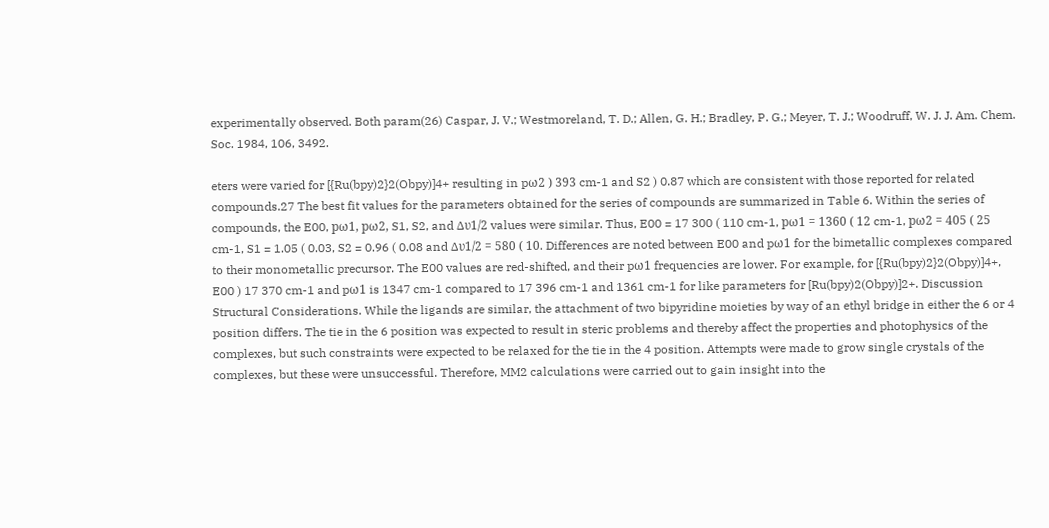experimentally observed. Both param(26) Caspar, J. V.; Westmoreland, T. D.; Allen, G. H.; Bradley, P. G.; Meyer, T. J.; Woodruff, W. J. J. Am. Chem. Soc. 1984, 106, 3492.

eters were varied for [{Ru(bpy)2}2(Obpy)]4+ resulting in pω2 ) 393 cm-1 and S2 ) 0.87 which are consistent with those reported for related compounds.27 The best fit values for the parameters obtained for the series of compounds are summarized in Table 6. Within the series of compounds, the E00, pω1, pω2, S1, S2, and ∆υ1/2 values were similar. Thus, E00 = 17 300 ( 110 cm-1, pω1 = 1360 ( 12 cm-1, pω2 = 405 ( 25 cm-1, S1 = 1.05 ( 0.03, S2 = 0.96 ( 0.08 and ∆υ1/2 = 580 ( 10. Differences are noted between E00 and pω1 for the bimetallic complexes compared to their monometallic precursor. The E00 values are red-shifted, and their pω1 frequencies are lower. For example, for [{Ru(bpy)2}2(Obpy)]4+, E00 ) 17 370 cm-1 and pω1 is 1347 cm-1 compared to 17 396 cm-1 and 1361 cm-1 for like parameters for [Ru(bpy)2(Obpy)]2+. Discussion Structural Considerations. While the ligands are similar, the attachment of two bipyridine moieties by way of an ethyl bridge in either the 6 or 4 position differs. The tie in the 6 position was expected to result in steric problems and thereby affect the properties and photophysics of the complexes, but such constraints were expected to be relaxed for the tie in the 4 position. Attempts were made to grow single crystals of the complexes, but these were unsuccessful. Therefore, MM2 calculations were carried out to gain insight into the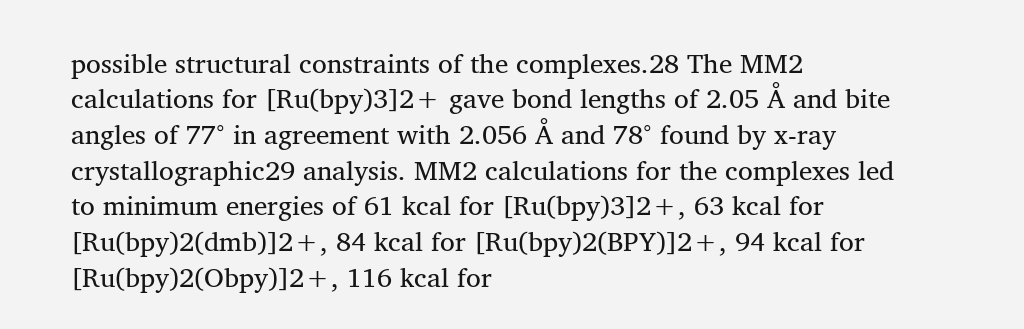possible structural constraints of the complexes.28 The MM2 calculations for [Ru(bpy)3]2+ gave bond lengths of 2.05 Å and bite angles of 77° in agreement with 2.056 Å and 78° found by x-ray crystallographic29 analysis. MM2 calculations for the complexes led to minimum energies of 61 kcal for [Ru(bpy)3]2+, 63 kcal for [Ru(bpy)2(dmb)]2+, 84 kcal for [Ru(bpy)2(BPY)]2+, 94 kcal for [Ru(bpy)2(Obpy)]2+, 116 kcal for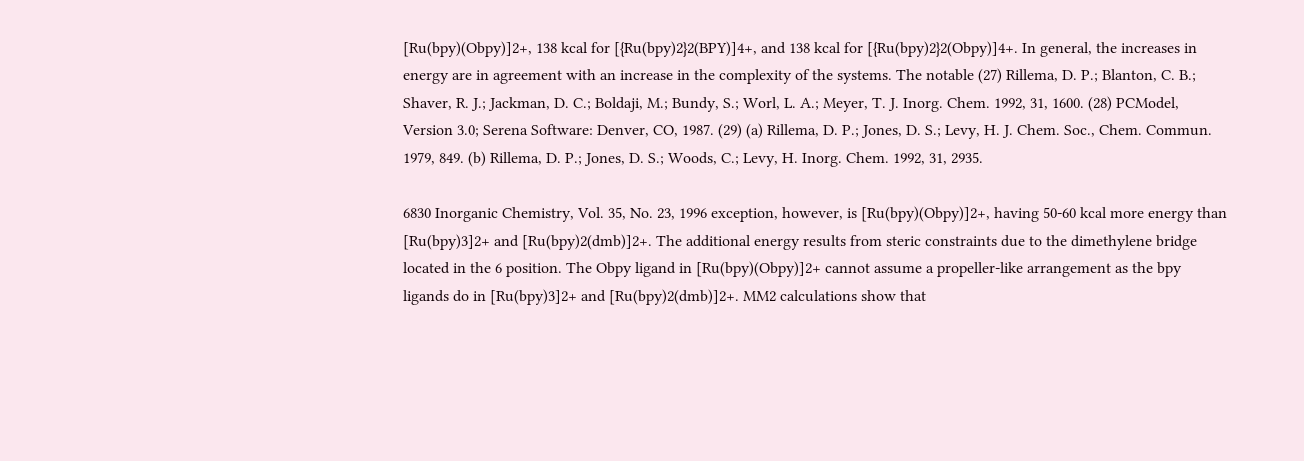[Ru(bpy)(Obpy)]2+, 138 kcal for [{Ru(bpy)2}2(BPY)]4+, and 138 kcal for [{Ru(bpy)2}2(Obpy)]4+. In general, the increases in energy are in agreement with an increase in the complexity of the systems. The notable (27) Rillema, D. P.; Blanton, C. B.; Shaver, R. J.; Jackman, D. C.; Boldaji, M.; Bundy, S.; Worl, L. A.; Meyer, T. J. Inorg. Chem. 1992, 31, 1600. (28) PCModel, Version 3.0; Serena Software: Denver, CO, 1987. (29) (a) Rillema, D. P.; Jones, D. S.; Levy, H. J. Chem. Soc., Chem. Commun. 1979, 849. (b) Rillema, D. P.; Jones, D. S.; Woods, C.; Levy, H. Inorg. Chem. 1992, 31, 2935.

6830 Inorganic Chemistry, Vol. 35, No. 23, 1996 exception, however, is [Ru(bpy)(Obpy)]2+, having 50-60 kcal more energy than [Ru(bpy)3]2+ and [Ru(bpy)2(dmb)]2+. The additional energy results from steric constraints due to the dimethylene bridge located in the 6 position. The Obpy ligand in [Ru(bpy)(Obpy)]2+ cannot assume a propeller-like arrangement as the bpy ligands do in [Ru(bpy)3]2+ and [Ru(bpy)2(dmb)]2+. MM2 calculations show that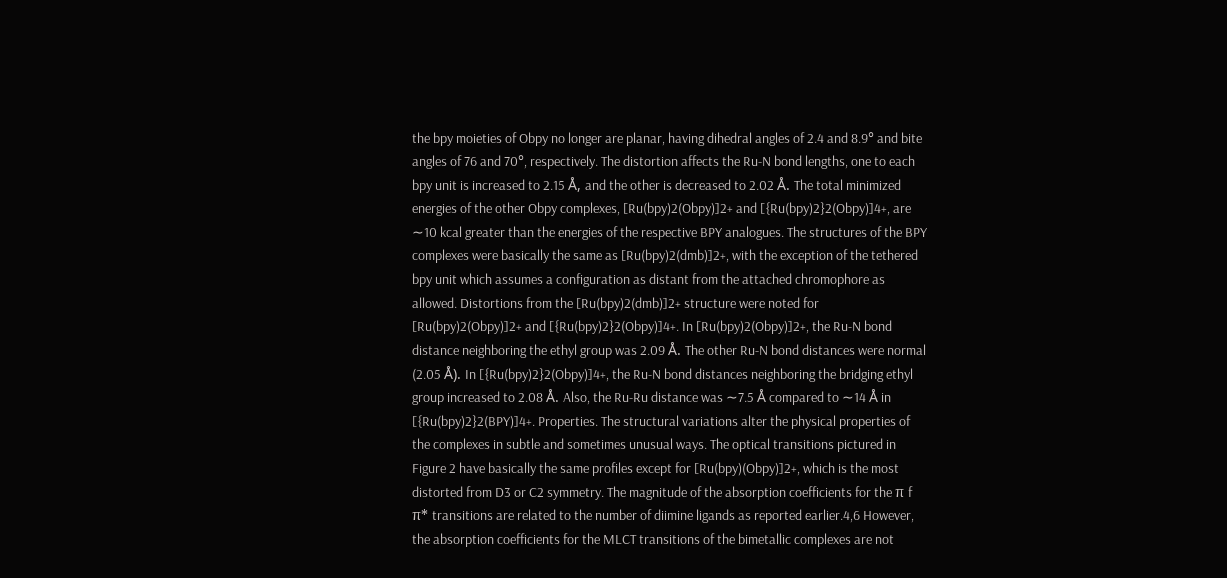the bpy moieties of Obpy no longer are planar, having dihedral angles of 2.4 and 8.9° and bite angles of 76 and 70°, respectively. The distortion affects the Ru-N bond lengths, one to each bpy unit is increased to 2.15 Å, and the other is decreased to 2.02 Å. The total minimized energies of the other Obpy complexes, [Ru(bpy)2(Obpy)]2+ and [{Ru(bpy)2}2(Obpy)]4+, are ∼10 kcal greater than the energies of the respective BPY analogues. The structures of the BPY complexes were basically the same as [Ru(bpy)2(dmb)]2+, with the exception of the tethered bpy unit which assumes a configuration as distant from the attached chromophore as allowed. Distortions from the [Ru(bpy)2(dmb)]2+ structure were noted for [Ru(bpy)2(Obpy)]2+ and [{Ru(bpy)2}2(Obpy)]4+. In [Ru(bpy)2(Obpy)]2+, the Ru-N bond distance neighboring the ethyl group was 2.09 Å. The other Ru-N bond distances were normal (2.05 Å). In [{Ru(bpy)2}2(Obpy)]4+, the Ru-N bond distances neighboring the bridging ethyl group increased to 2.08 Å. Also, the Ru-Ru distance was ∼7.5 Å compared to ∼14 Å in [{Ru(bpy)2}2(BPY)]4+. Properties. The structural variations alter the physical properties of the complexes in subtle and sometimes unusual ways. The optical transitions pictured in Figure 2 have basically the same profiles except for [Ru(bpy)(Obpy)]2+, which is the most distorted from D3 or C2 symmetry. The magnitude of the absorption coefficients for the π f π* transitions are related to the number of diimine ligands as reported earlier.4,6 However, the absorption coefficients for the MLCT transitions of the bimetallic complexes are not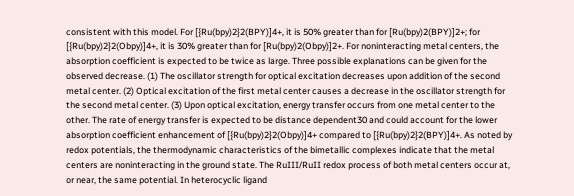consistent with this model. For [{Ru(bpy)2}2(BPY)]4+, it is 50% greater than for [Ru(bpy)2(BPY)]2+; for [{Ru(bpy)2}2(Obpy)]4+, it is 30% greater than for [Ru(bpy)2(Obpy)]2+. For noninteracting metal centers, the absorption coefficient is expected to be twice as large. Three possible explanations can be given for the observed decrease. (1) The oscillator strength for optical excitation decreases upon addition of the second metal center. (2) Optical excitation of the first metal center causes a decrease in the oscillator strength for the second metal center. (3) Upon optical excitation, energy transfer occurs from one metal center to the other. The rate of energy transfer is expected to be distance dependent30 and could account for the lower absorption coefficient enhancement of [{Ru(bpy)2}2(Obpy)]4+ compared to [{Ru(bpy)2}2(BPY)]4+. As noted by redox potentials, the thermodynamic characteristics of the bimetallic complexes indicate that the metal centers are noninteracting in the ground state. The RuIII/RuII redox process of both metal centers occur at, or near, the same potential. In heterocyclic ligand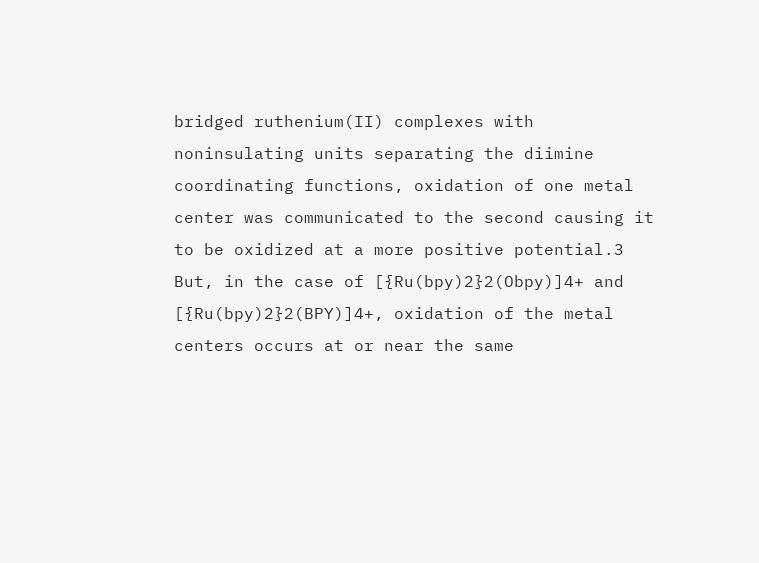bridged ruthenium(II) complexes with noninsulating units separating the diimine coordinating functions, oxidation of one metal center was communicated to the second causing it to be oxidized at a more positive potential.3 But, in the case of [{Ru(bpy)2}2(Obpy)]4+ and [{Ru(bpy)2}2(BPY)]4+, oxidation of the metal centers occurs at or near the same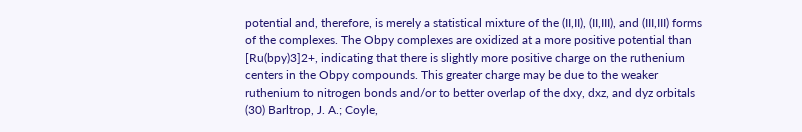potential and, therefore, is merely a statistical mixture of the (II,II), (II,III), and (III,III) forms of the complexes. The Obpy complexes are oxidized at a more positive potential than [Ru(bpy)3]2+, indicating that there is slightly more positive charge on the ruthenium centers in the Obpy compounds. This greater charge may be due to the weaker ruthenium to nitrogen bonds and/or to better overlap of the dxy, dxz, and dyz orbitals (30) Barltrop, J. A.; Coyle,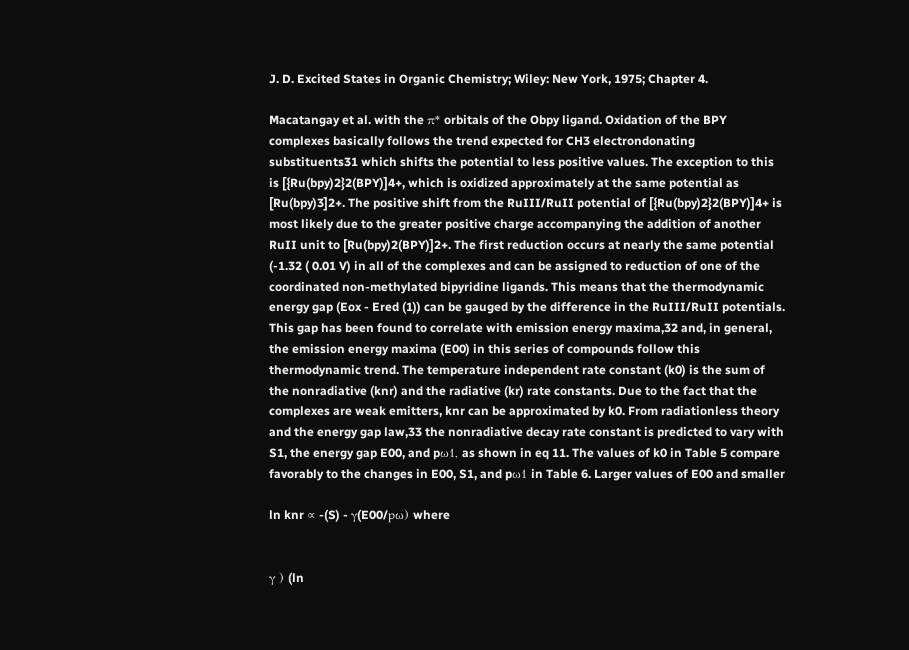J. D. Excited States in Organic Chemistry; Wiley: New York, 1975; Chapter 4.

Macatangay et al. with the π* orbitals of the Obpy ligand. Oxidation of the BPY complexes basically follows the trend expected for CH3 electrondonating substituents31 which shifts the potential to less positive values. The exception to this is [{Ru(bpy)2}2(BPY)]4+, which is oxidized approximately at the same potential as [Ru(bpy)3]2+. The positive shift from the RuIII/RuII potential of [{Ru(bpy)2}2(BPY)]4+ is most likely due to the greater positive charge accompanying the addition of another RuII unit to [Ru(bpy)2(BPY)]2+. The first reduction occurs at nearly the same potential (-1.32 ( 0.01 V) in all of the complexes and can be assigned to reduction of one of the coordinated non-methylated bipyridine ligands. This means that the thermodynamic energy gap (Eox - Ered (1)) can be gauged by the difference in the RuIII/RuII potentials. This gap has been found to correlate with emission energy maxima,32 and, in general, the emission energy maxima (E00) in this series of compounds follow this thermodynamic trend. The temperature independent rate constant (k0) is the sum of the nonradiative (knr) and the radiative (kr) rate constants. Due to the fact that the complexes are weak emitters, knr can be approximated by k0. From radiationless theory and the energy gap law,33 the nonradiative decay rate constant is predicted to vary with S1, the energy gap E00, and pω1, as shown in eq 11. The values of k0 in Table 5 compare favorably to the changes in E00, S1, and pω1 in Table 6. Larger values of E00 and smaller

ln knr ∝ -(S) - γ(E00/pω) where


γ ) (ln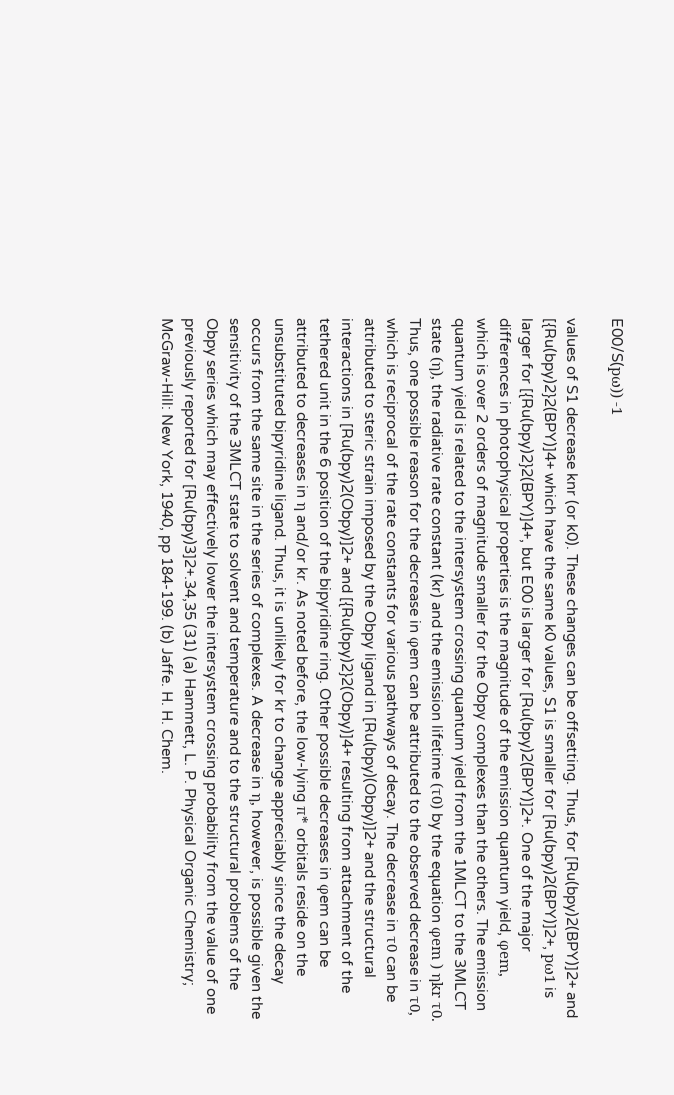E00/S(pω)) -1

values of S1 decrease knr (or k0). These changes can be offsetting. Thus, for [Ru(bpy)2(BPY)]2+ and [{Ru(bpy)2}2(BPY)]4+ which have the same k0 values, S1 is smaller for [Ru(bpy)2(BPY)]2+, pω1 is larger for [{Ru(bpy)2}2(BPY)]4+, but E00 is larger for [Ru(bpy)2(BPY)]2+. One of the major differences in photophysical properties is the magnitude of the emission quantum yield, φem, which is over 2 orders of magnitude smaller for the Obpy complexes than the others. The emission quantum yield is related to the intersystem crossing quantum yield from the 1MLCT to the 3MLCT state (η), the radiative rate constant (kr) and the emission lifetime (τ0) by the equation φem ) ηkr τ0. Thus, one possible reason for the decrease in φem can be attributed to the observed decrease in τ0, which is reciprocal of the rate constants for various pathways of decay. The decrease in τ0 can be attributed to steric strain imposed by the Obpy ligand in [Ru(bpy)(Obpy)]2+ and the structural interactions in [Ru(bpy)2(Obpy)]2+ and [{Ru(bpy)2}2(Obpy)]4+ resulting from attachment of the tethered unit in the 6 position of the bipyridine ring. Other possible decreases in φem can be attributed to decreases in η and/or kr. As noted before, the low-lying π* orbitals reside on the unsubstituted bipyridine ligand. Thus, it is unlikely for kr to change appreciably since the decay occurs from the same site in the series of complexes. A decrease in η, however, is possible given the sensitivity of the 3MLCT state to solvent and temperature and to the structural problems of the Obpy series which may effectively lower the intersystem crossing probability from the value of one previously reported for [Ru(bpy)3]2+.34,35 (31) (a) Hammett, L. P. Physical Organic Chemistry; McGraw-Hill: New York, 1940, pp 184-199. (b) Jaffe. H. H. Chem.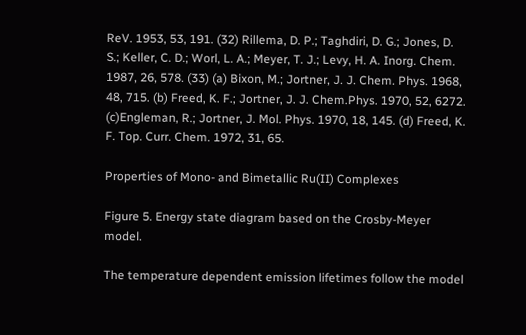ReV. 1953, 53, 191. (32) Rillema, D. P.; Taghdiri, D. G.; Jones, D. S.; Keller, C. D.; Worl, L. A.; Meyer, T. J.; Levy, H. A. Inorg. Chem. 1987, 26, 578. (33) (a) Bixon, M.; Jortner, J. J. Chem. Phys. 1968, 48, 715. (b) Freed, K. F.; Jortner, J. J. Chem.Phys. 1970, 52, 6272. (c)Engleman, R.; Jortner, J. Mol. Phys. 1970, 18, 145. (d) Freed, K. F. Top. Curr. Chem. 1972, 31, 65.

Properties of Mono- and Bimetallic Ru(II) Complexes

Figure 5. Energy state diagram based on the Crosby-Meyer model.

The temperature dependent emission lifetimes follow the model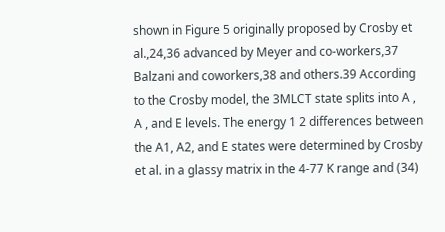shown in Figure 5 originally proposed by Crosby et al.,24,36 advanced by Meyer and co-workers,37 Balzani and coworkers,38 and others.39 According to the Crosby model, the 3MLCT state splits into A , A , and E levels. The energy 1 2 differences between the A1, A2, and E states were determined by Crosby et al. in a glassy matrix in the 4-77 K range and (34)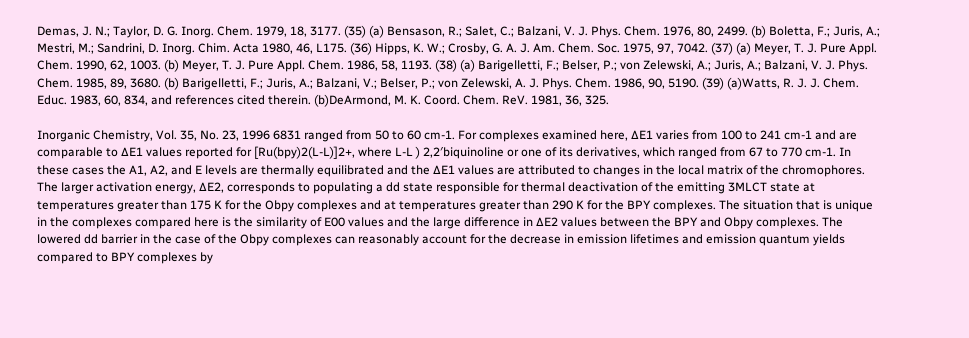Demas, J. N.; Taylor, D. G. Inorg. Chem. 1979, 18, 3177. (35) (a) Bensason, R.; Salet, C.; Balzani, V. J. Phys. Chem. 1976, 80, 2499. (b) Boletta, F.; Juris, A.; Mestri, M.; Sandrini, D. Inorg. Chim. Acta 1980, 46, L175. (36) Hipps, K. W.; Crosby, G. A. J. Am. Chem. Soc. 1975, 97, 7042. (37) (a) Meyer, T. J. Pure Appl. Chem. 1990, 62, 1003. (b) Meyer, T. J. Pure Appl. Chem. 1986, 58, 1193. (38) (a) Barigelletti, F.; Belser, P.; von Zelewski, A.; Juris, A.; Balzani, V. J. Phys. Chem. 1985, 89, 3680. (b) Barigelletti, F.; Juris, A.; Balzani, V.; Belser, P.; von Zelewski, A. J. Phys. Chem. 1986, 90, 5190. (39) (a)Watts, R. J. J. Chem. Educ. 1983, 60, 834, and references cited therein. (b)DeArmond, M. K. Coord. Chem. ReV. 1981, 36, 325.

Inorganic Chemistry, Vol. 35, No. 23, 1996 6831 ranged from 50 to 60 cm-1. For complexes examined here, ∆E1 varies from 100 to 241 cm-1 and are comparable to ∆E1 values reported for [Ru(bpy)2(L-L)]2+, where L-L ) 2,2′biquinoline or one of its derivatives, which ranged from 67 to 770 cm-1. In these cases the A1, A2, and E levels are thermally equilibrated and the ∆E1 values are attributed to changes in the local matrix of the chromophores. The larger activation energy, ∆E2, corresponds to populating a dd state responsible for thermal deactivation of the emitting 3MLCT state at temperatures greater than 175 K for the Obpy complexes and at temperatures greater than 290 K for the BPY complexes. The situation that is unique in the complexes compared here is the similarity of E00 values and the large difference in ∆E2 values between the BPY and Obpy complexes. The lowered dd barrier in the case of the Obpy complexes can reasonably account for the decrease in emission lifetimes and emission quantum yields compared to BPY complexes by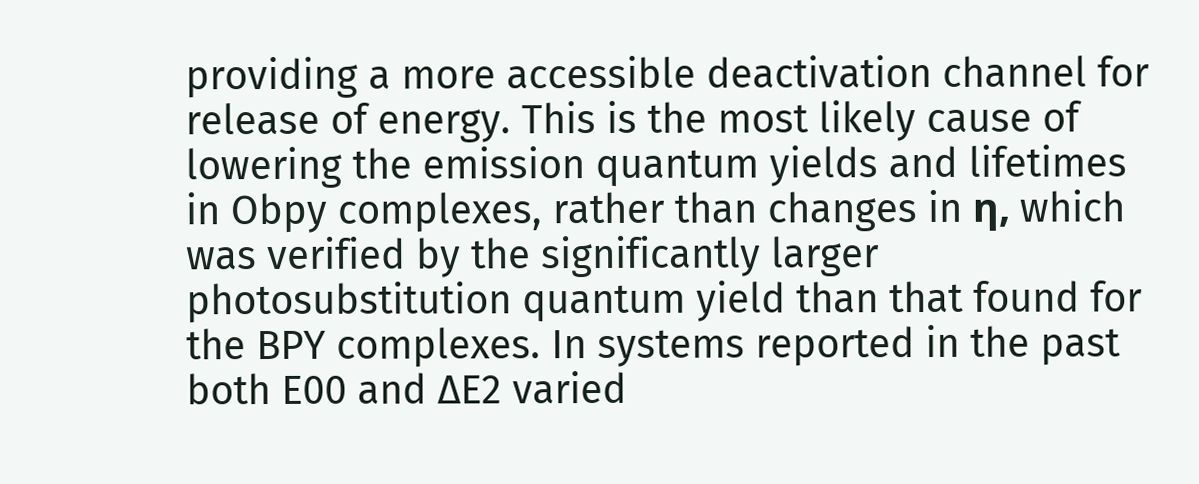providing a more accessible deactivation channel for release of energy. This is the most likely cause of lowering the emission quantum yields and lifetimes in Obpy complexes, rather than changes in η, which was verified by the significantly larger photosubstitution quantum yield than that found for the BPY complexes. In systems reported in the past both E00 and ∆E2 varied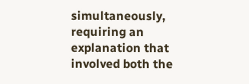simultaneously, requiring an explanation that involved both the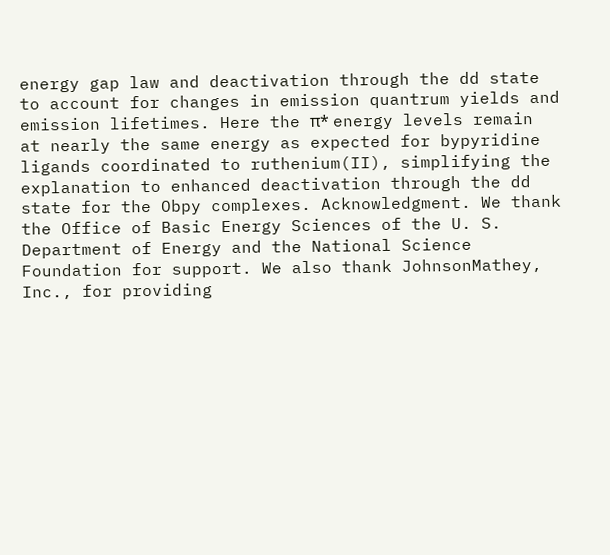energy gap law and deactivation through the dd state to account for changes in emission quantrum yields and emission lifetimes. Here the π* energy levels remain at nearly the same energy as expected for bypyridine ligands coordinated to ruthenium(II), simplifying the explanation to enhanced deactivation through the dd state for the Obpy complexes. Acknowledgment. We thank the Office of Basic Energy Sciences of the U. S. Department of Energy and the National Science Foundation for support. We also thank JohnsonMathey, Inc., for providing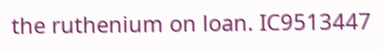the ruthenium on loan. IC9513447